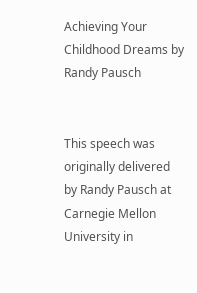Achieving Your Childhood Dreams by Randy Pausch


This speech was originally delivered by Randy Pausch at Carnegie Mellon University in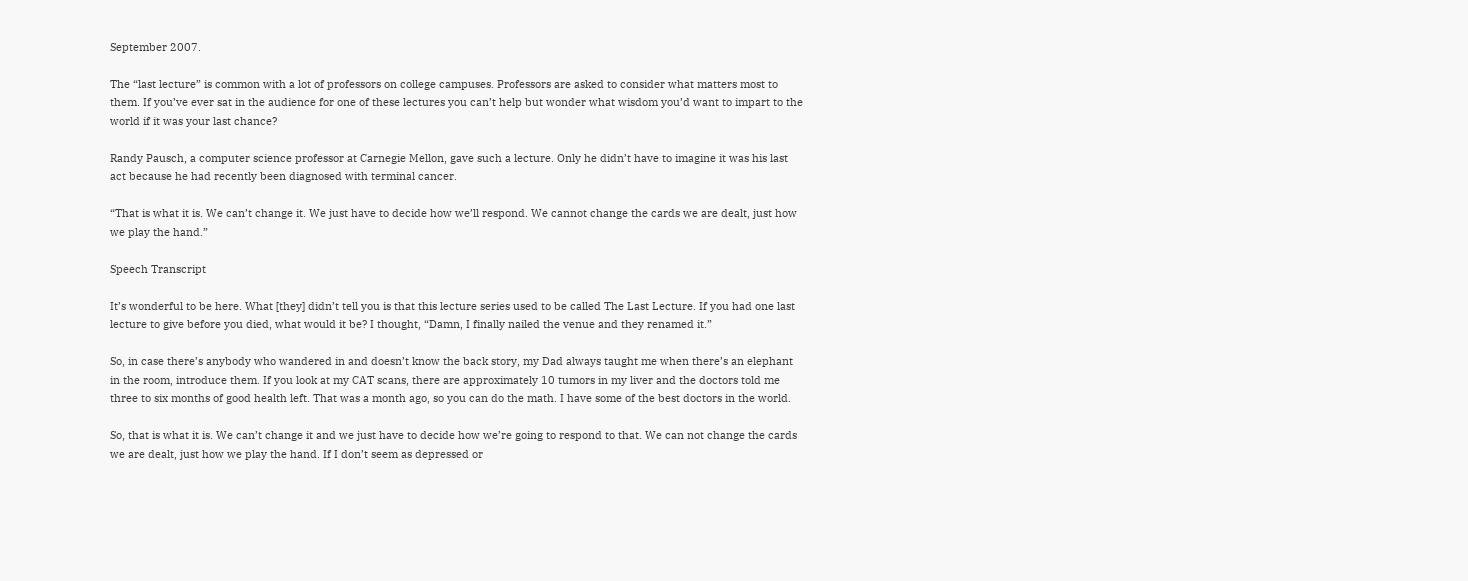September 2007.

The “last lecture” is common with a lot of professors on college campuses. Professors are asked to consider what matters most to them. If you’ve ever sat in the audience for one of these lectures you can’t help but wonder what wisdom you’d want to impart to the world if it was your last chance?

Randy Pausch, a computer science professor at Carnegie Mellon, gave such a lecture. Only he didn’t have to imagine it was his last act because he had recently been diagnosed with terminal cancer.

“That is what it is. We can’t change it. We just have to decide how we’ll respond. We cannot change the cards we are dealt, just how we play the hand.”

Speech Transcript

It’s wonderful to be here. What [they] didn’t tell you is that this lecture series used to be called The Last Lecture. If you had one last lecture to give before you died, what would it be? I thought, “Damn, I finally nailed the venue and they renamed it.”

So, in case there’s anybody who wandered in and doesn’t know the back story, my Dad always taught me when there’s an elephant in the room, introduce them. If you look at my CAT scans, there are approximately 10 tumors in my liver and the doctors told me three to six months of good health left. That was a month ago, so you can do the math. I have some of the best doctors in the world.

So, that is what it is. We can’t change it and we just have to decide how we’re going to respond to that. We can not change the cards we are dealt, just how we play the hand. If I don’t seem as depressed or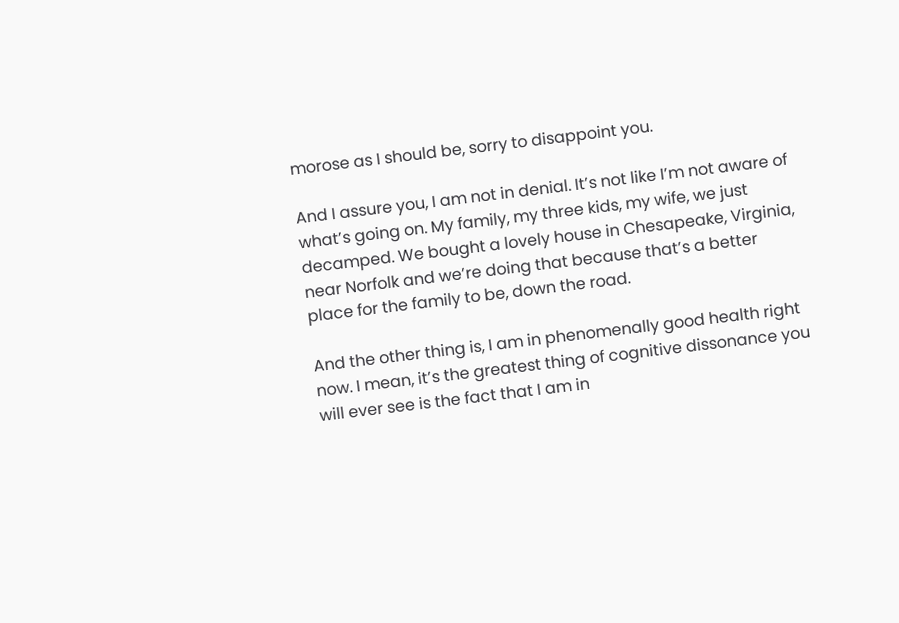morose as I should be, sorry to disappoint you.

And I assure you, I am not in denial. It’s not like I’m not aware of what’s going on. My family, my three kids, my wife, we just decamped. We bought a lovely house in Chesapeake, Virginia, near Norfolk and we’re doing that because that’s a better place for the family to be, down the road.

And the other thing is, I am in phenomenally good health right now. I mean, it’s the greatest thing of cognitive dissonance you will ever see is the fact that I am in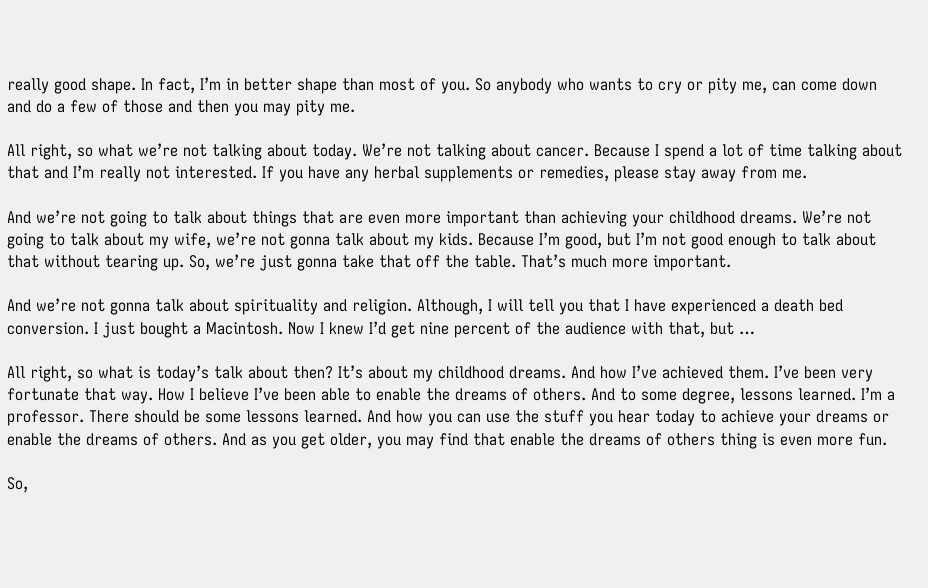really good shape. In fact, I’m in better shape than most of you. So anybody who wants to cry or pity me, can come down and do a few of those and then you may pity me.

All right, so what we’re not talking about today. We’re not talking about cancer. Because I spend a lot of time talking about that and I’m really not interested. If you have any herbal supplements or remedies, please stay away from me.

And we’re not going to talk about things that are even more important than achieving your childhood dreams. We’re not going to talk about my wife, we’re not gonna talk about my kids. Because I’m good, but I’m not good enough to talk about that without tearing up. So, we’re just gonna take that off the table. That’s much more important.

And we’re not gonna talk about spirituality and religion. Although, I will tell you that I have experienced a death bed conversion. I just bought a Macintosh. Now I knew I’d get nine percent of the audience with that, but …

All right, so what is today’s talk about then? It’s about my childhood dreams. And how I’ve achieved them. I’ve been very fortunate that way. How I believe I’ve been able to enable the dreams of others. And to some degree, lessons learned. I’m a professor. There should be some lessons learned. And how you can use the stuff you hear today to achieve your dreams or enable the dreams of others. And as you get older, you may find that enable the dreams of others thing is even more fun.

So,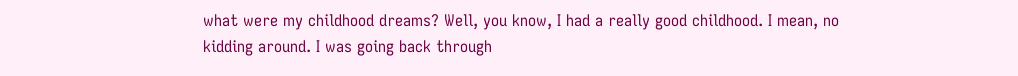what were my childhood dreams? Well, you know, I had a really good childhood. I mean, no kidding around. I was going back through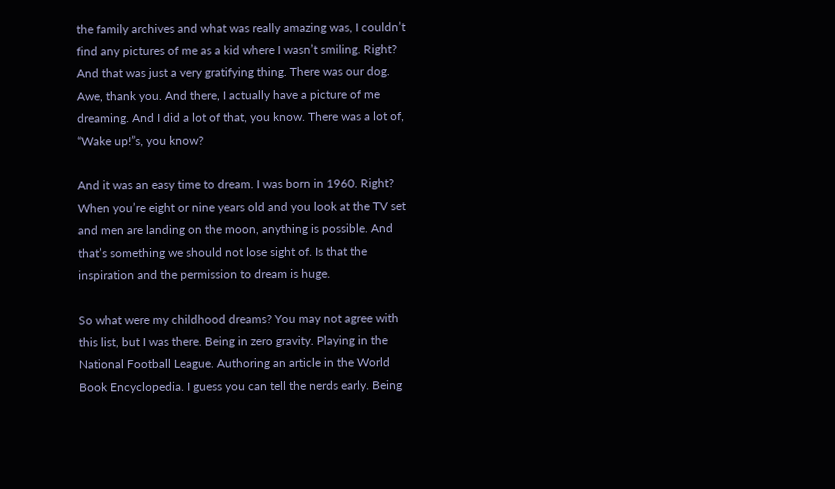the family archives and what was really amazing was, I couldn’t find any pictures of me as a kid where I wasn’t smiling. Right? And that was just a very gratifying thing. There was our dog. Awe, thank you. And there, I actually have a picture of me dreaming. And I did a lot of that, you know. There was a lot of, “Wake up!”s, you know?

And it was an easy time to dream. I was born in 1960. Right? When you’re eight or nine years old and you look at the TV set and men are landing on the moon, anything is possible. And that’s something we should not lose sight of. Is that the inspiration and the permission to dream is huge.

So what were my childhood dreams? You may not agree with this list, but I was there. Being in zero gravity. Playing in the National Football League. Authoring an article in the World Book Encyclopedia. I guess you can tell the nerds early. Being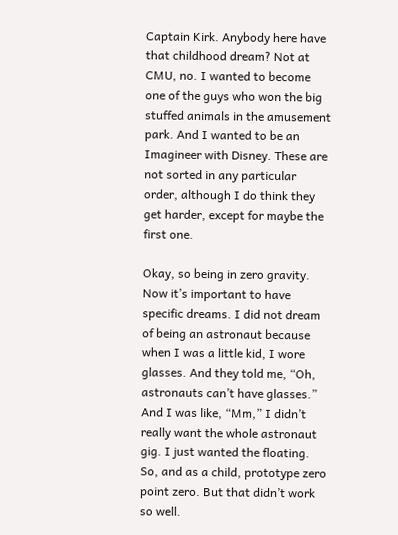Captain Kirk. Anybody here have that childhood dream? Not at CMU, no. I wanted to become one of the guys who won the big stuffed animals in the amusement park. And I wanted to be an Imagineer with Disney. These are not sorted in any particular order, although I do think they get harder, except for maybe the first one.

Okay, so being in zero gravity. Now it’s important to have specific dreams. I did not dream of being an astronaut because when I was a little kid, I wore glasses. And they told me, “Oh, astronauts can’t have glasses.” And I was like, “Mm,” I didn’t really want the whole astronaut gig. I just wanted the floating. So, and as a child, prototype zero point zero. But that didn’t work so well.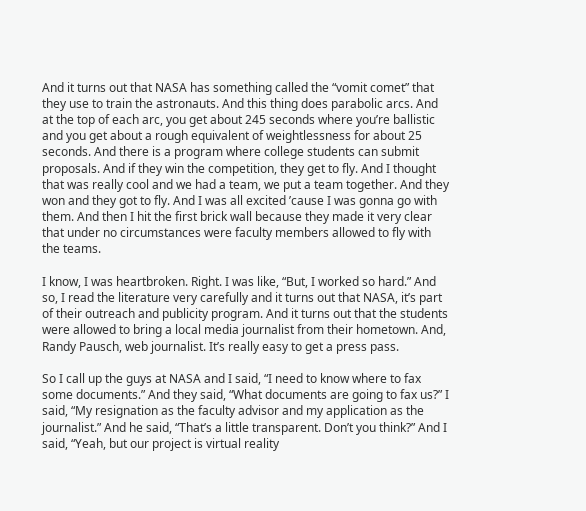And it turns out that NASA has something called the “vomit comet” that they use to train the astronauts. And this thing does parabolic arcs. And at the top of each arc, you get about 245 seconds where you’re ballistic and you get about a rough equivalent of weightlessness for about 25 seconds. And there is a program where college students can submit proposals. And if they win the competition, they get to fly. And I thought that was really cool and we had a team, we put a team together. And they won and they got to fly. And I was all excited ’cause I was gonna go with them. And then I hit the first brick wall because they made it very clear that under no circumstances were faculty members allowed to fly with the teams.

I know, I was heartbroken. Right. I was like, “But, I worked so hard.” And so, I read the literature very carefully and it turns out that NASA, it’s part of their outreach and publicity program. And it turns out that the students were allowed to bring a local media journalist from their hometown. And, Randy Pausch, web journalist. It’s really easy to get a press pass.

So I call up the guys at NASA and I said, “I need to know where to fax some documents.” And they said, “What documents are going to fax us?” I said, “My resignation as the faculty advisor and my application as the journalist.” And he said, “That’s a little transparent. Don’t you think?” And I said, “Yeah, but our project is virtual reality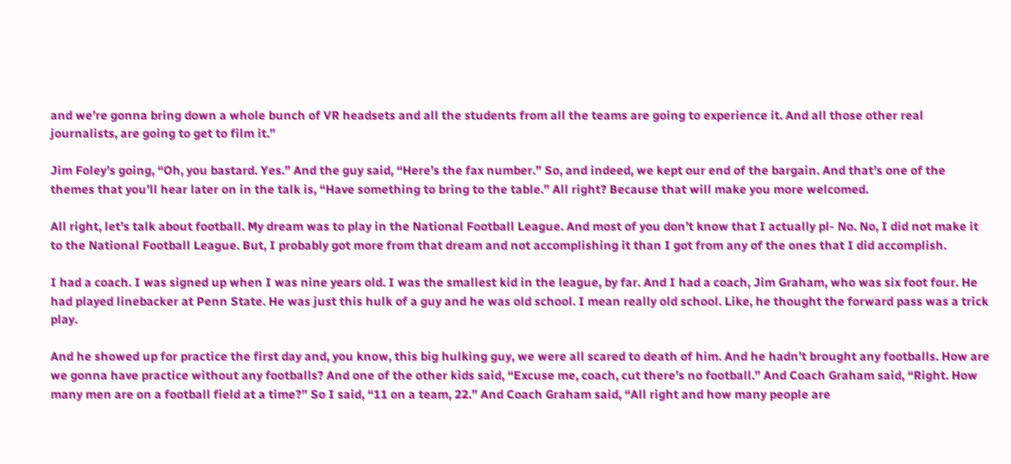and we’re gonna bring down a whole bunch of VR headsets and all the students from all the teams are going to experience it. And all those other real journalists, are going to get to film it.”

Jim Foley’s going, “Oh, you bastard. Yes.” And the guy said, “Here’s the fax number.” So, and indeed, we kept our end of the bargain. And that’s one of the themes that you’ll hear later on in the talk is, “Have something to bring to the table.” All right? Because that will make you more welcomed.

All right, let’s talk about football. My dream was to play in the National Football League. And most of you don’t know that I actually pl- No. No, I did not make it to the National Football League. But, I probably got more from that dream and not accomplishing it than I got from any of the ones that I did accomplish.

I had a coach. I was signed up when I was nine years old. I was the smallest kid in the league, by far. And I had a coach, Jim Graham, who was six foot four. He had played linebacker at Penn State. He was just this hulk of a guy and he was old school. I mean really old school. Like, he thought the forward pass was a trick play.

And he showed up for practice the first day and, you know, this big hulking guy, we were all scared to death of him. And he hadn’t brought any footballs. How are we gonna have practice without any footballs? And one of the other kids said, “Excuse me, coach, cut there’s no football.” And Coach Graham said, “Right. How many men are on a football field at a time?” So I said, “11 on a team, 22.” And Coach Graham said, “All right and how many people are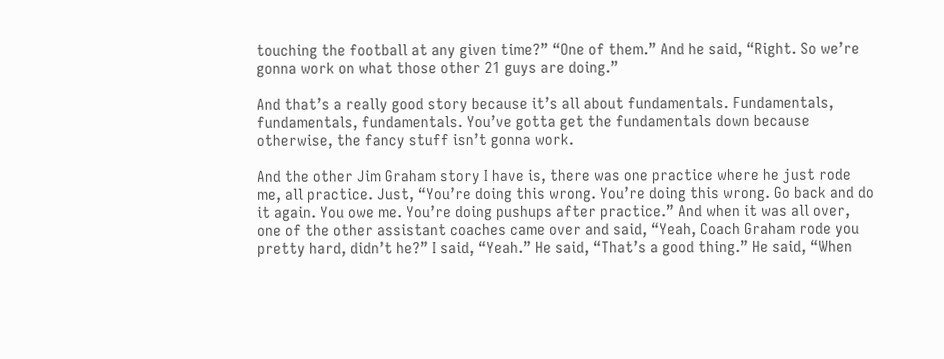touching the football at any given time?” “One of them.” And he said, “Right. So we’re gonna work on what those other 21 guys are doing.”

And that’s a really good story because it’s all about fundamentals. Fundamentals, fundamentals, fundamentals. You’ve gotta get the fundamentals down because otherwise, the fancy stuff isn’t gonna work.

And the other Jim Graham story I have is, there was one practice where he just rode me, all practice. Just, “You’re doing this wrong. You’re doing this wrong. Go back and do it again. You owe me. You’re doing pushups after practice.” And when it was all over, one of the other assistant coaches came over and said, “Yeah, Coach Graham rode you pretty hard, didn’t he?” I said, “Yeah.” He said, “That’s a good thing.” He said, “When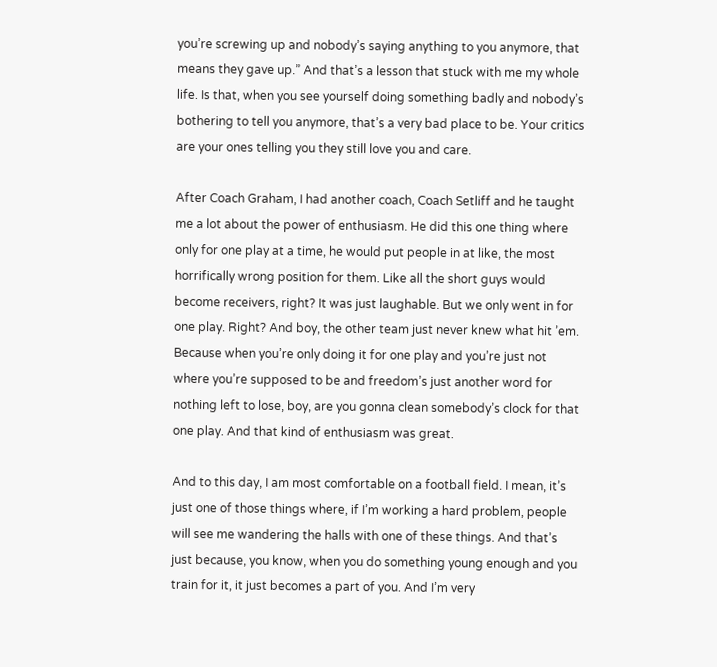you’re screwing up and nobody’s saying anything to you anymore, that means they gave up.” And that’s a lesson that stuck with me my whole life. Is that, when you see yourself doing something badly and nobody’s bothering to tell you anymore, that’s a very bad place to be. Your critics are your ones telling you they still love you and care.

After Coach Graham, I had another coach, Coach Setliff and he taught me a lot about the power of enthusiasm. He did this one thing where only for one play at a time, he would put people in at like, the most horrifically wrong position for them. Like all the short guys would become receivers, right? It was just laughable. But we only went in for one play. Right? And boy, the other team just never knew what hit ’em. Because when you’re only doing it for one play and you’re just not where you’re supposed to be and freedom’s just another word for nothing left to lose, boy, are you gonna clean somebody’s clock for that one play. And that kind of enthusiasm was great.

And to this day, I am most comfortable on a football field. I mean, it’s just one of those things where, if I’m working a hard problem, people will see me wandering the halls with one of these things. And that’s just because, you know, when you do something young enough and you train for it, it just becomes a part of you. And I’m very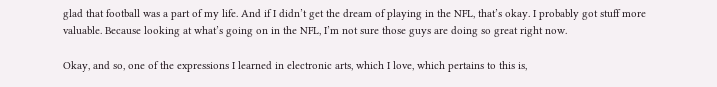glad that football was a part of my life. And if I didn’t get the dream of playing in the NFL, that’s okay. I probably got stuff more valuable. Because looking at what’s going on in the NFL, I’m not sure those guys are doing so great right now.

Okay, and so, one of the expressions I learned in electronic arts, which I love, which pertains to this is,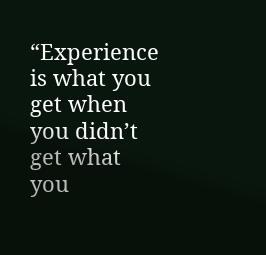“Experience is what you get when you didn’t get what you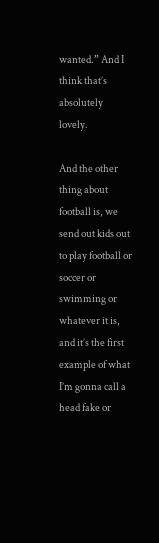wanted.” And I think that’s absolutely lovely.

And the other thing about football is, we send out kids out to play football or soccer or swimming or whatever it is, and it’s the first example of what I’m gonna call a head fake or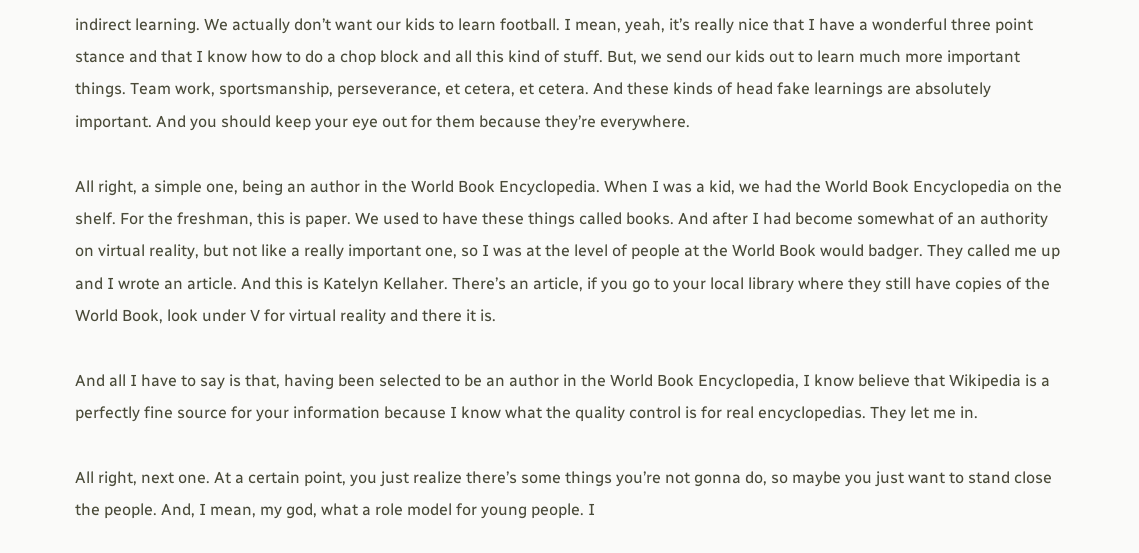indirect learning. We actually don’t want our kids to learn football. I mean, yeah, it’s really nice that I have a wonderful three point stance and that I know how to do a chop block and all this kind of stuff. But, we send our kids out to learn much more important things. Team work, sportsmanship, perseverance, et cetera, et cetera. And these kinds of head fake learnings are absolutely important. And you should keep your eye out for them because they’re everywhere.

All right, a simple one, being an author in the World Book Encyclopedia. When I was a kid, we had the World Book Encyclopedia on the shelf. For the freshman, this is paper. We used to have these things called books. And after I had become somewhat of an authority on virtual reality, but not like a really important one, so I was at the level of people at the World Book would badger. They called me up and I wrote an article. And this is Katelyn Kellaher. There’s an article, if you go to your local library where they still have copies of the World Book, look under V for virtual reality and there it is.

And all I have to say is that, having been selected to be an author in the World Book Encyclopedia, I know believe that Wikipedia is a perfectly fine source for your information because I know what the quality control is for real encyclopedias. They let me in.

All right, next one. At a certain point, you just realize there’s some things you’re not gonna do, so maybe you just want to stand close the people. And, I mean, my god, what a role model for young people. I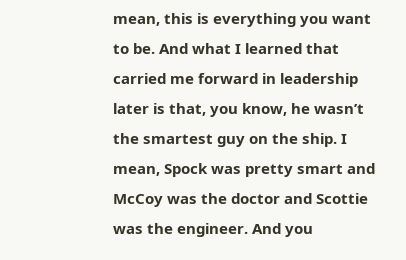mean, this is everything you want to be. And what I learned that carried me forward in leadership later is that, you know, he wasn’t the smartest guy on the ship. I mean, Spock was pretty smart and McCoy was the doctor and Scottie was the engineer. And you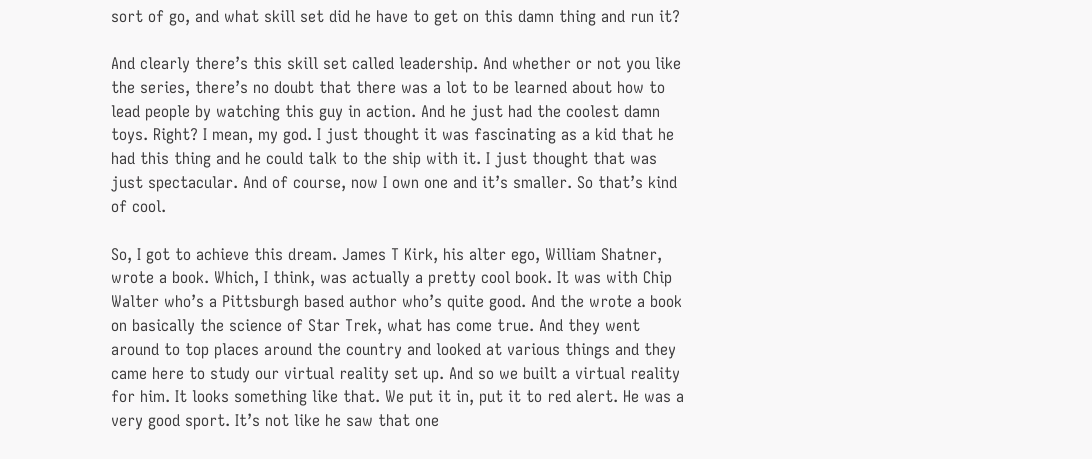sort of go, and what skill set did he have to get on this damn thing and run it?

And clearly there’s this skill set called leadership. And whether or not you like the series, there’s no doubt that there was a lot to be learned about how to lead people by watching this guy in action. And he just had the coolest damn toys. Right? I mean, my god. I just thought it was fascinating as a kid that he had this thing and he could talk to the ship with it. I just thought that was just spectacular. And of course, now I own one and it’s smaller. So that’s kind of cool.

So, I got to achieve this dream. James T Kirk, his alter ego, William Shatner, wrote a book. Which, I think, was actually a pretty cool book. It was with Chip Walter who’s a Pittsburgh based author who’s quite good. And the wrote a book on basically the science of Star Trek, what has come true. And they went around to top places around the country and looked at various things and they came here to study our virtual reality set up. And so we built a virtual reality for him. It looks something like that. We put it in, put it to red alert. He was a very good sport. It’s not like he saw that one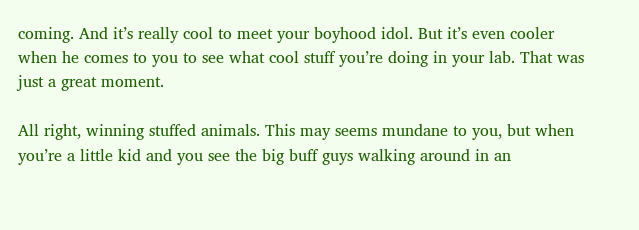coming. And it’s really cool to meet your boyhood idol. But it’s even cooler when he comes to you to see what cool stuff you’re doing in your lab. That was just a great moment.

All right, winning stuffed animals. This may seems mundane to you, but when you’re a little kid and you see the big buff guys walking around in an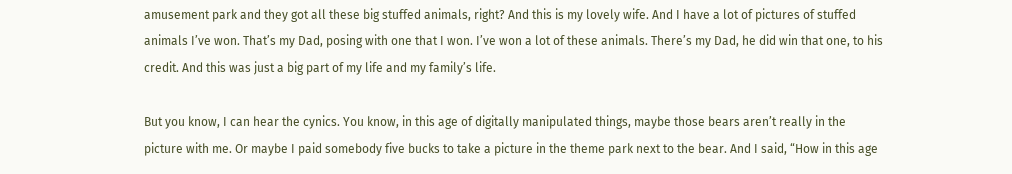amusement park and they got all these big stuffed animals, right? And this is my lovely wife. And I have a lot of pictures of stuffed animals I’ve won. That’s my Dad, posing with one that I won. I’ve won a lot of these animals. There’s my Dad, he did win that one, to his credit. And this was just a big part of my life and my family’s life.

But you know, I can hear the cynics. You know, in this age of digitally manipulated things, maybe those bears aren’t really in the picture with me. Or maybe I paid somebody five bucks to take a picture in the theme park next to the bear. And I said, “How in this age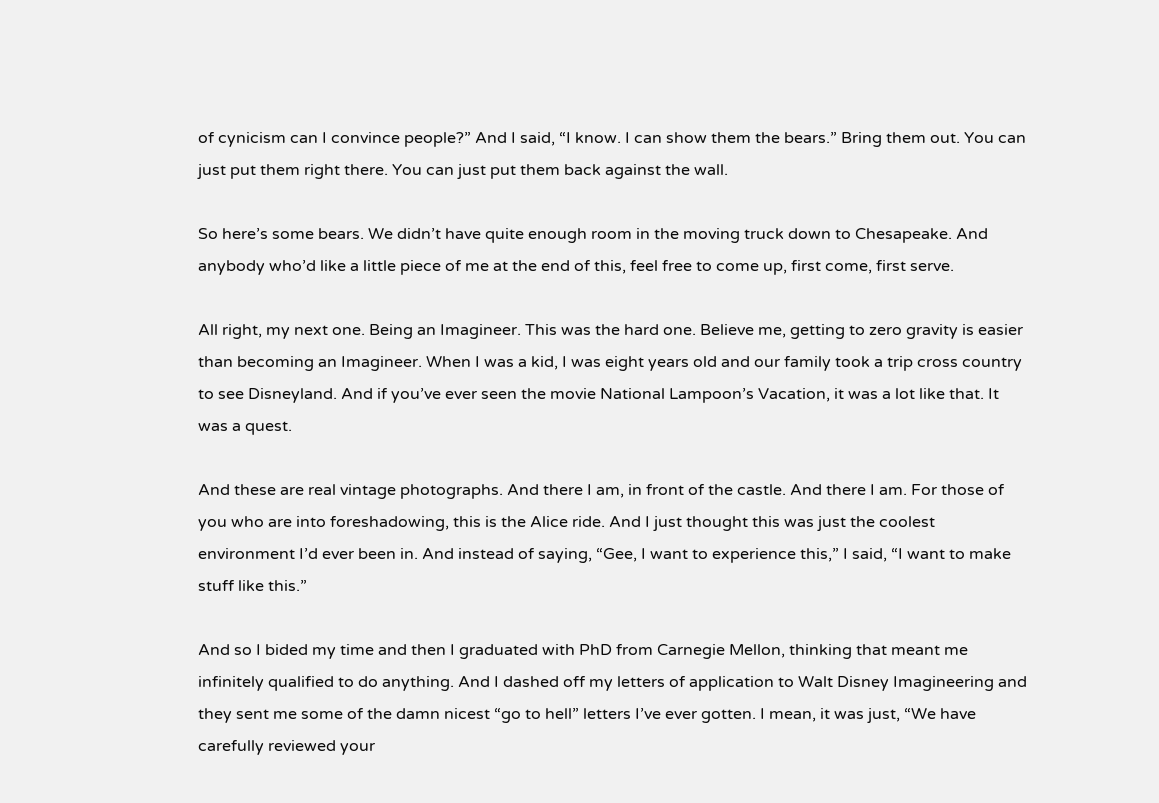of cynicism can I convince people?” And I said, “I know. I can show them the bears.” Bring them out. You can just put them right there. You can just put them back against the wall.

So here’s some bears. We didn’t have quite enough room in the moving truck down to Chesapeake. And anybody who’d like a little piece of me at the end of this, feel free to come up, first come, first serve.

All right, my next one. Being an Imagineer. This was the hard one. Believe me, getting to zero gravity is easier than becoming an Imagineer. When I was a kid, I was eight years old and our family took a trip cross country to see Disneyland. And if you’ve ever seen the movie National Lampoon’s Vacation, it was a lot like that. It was a quest.

And these are real vintage photographs. And there I am, in front of the castle. And there I am. For those of you who are into foreshadowing, this is the Alice ride. And I just thought this was just the coolest environment I’d ever been in. And instead of saying, “Gee, I want to experience this,” I said, “I want to make stuff like this.”

And so I bided my time and then I graduated with PhD from Carnegie Mellon, thinking that meant me infinitely qualified to do anything. And I dashed off my letters of application to Walt Disney Imagineering and they sent me some of the damn nicest “go to hell” letters I’ve ever gotten. I mean, it was just, “We have carefully reviewed your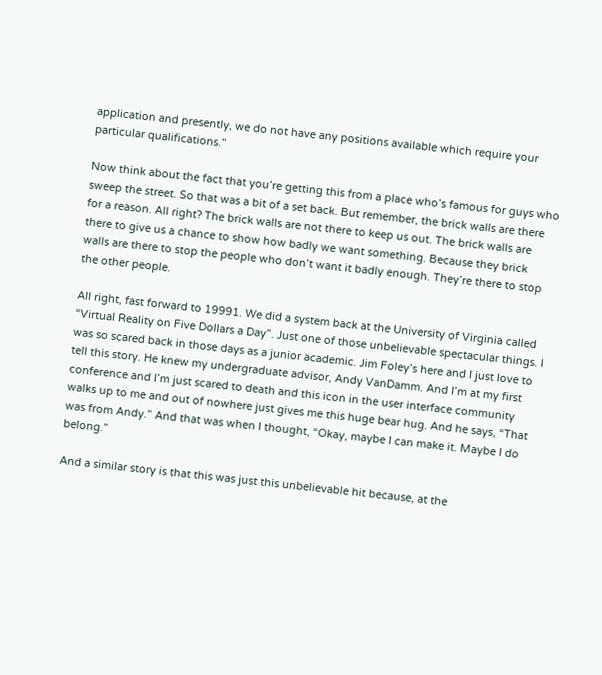application and presently, we do not have any positions available which require your particular qualifications.”

Now think about the fact that you’re getting this from a place who’s famous for guys who sweep the street. So that was a bit of a set back. But remember, the brick walls are there for a reason. All right? The brick walls are not there to keep us out. The brick walls are there to give us a chance to show how badly we want something. Because they brick walls are there to stop the people who don’t want it badly enough. They’re there to stop the other people.

All right, fast forward to 19991. We did a system back at the University of Virginia called “Virtual Reality on Five Dollars a Day”. Just one of those unbelievable spectacular things. I was so scared back in those days as a junior academic. Jim Foley’s here and I just love to tell this story. He knew my undergraduate advisor, Andy VanDamm. And I’m at my first conference and I’m just scared to death and this icon in the user interface community walks up to me and out of nowhere just gives me this huge bear hug. And he says, “That was from Andy.” And that was when I thought, “Okay, maybe I can make it. Maybe I do belong.”

And a similar story is that this was just this unbelievable hit because, at the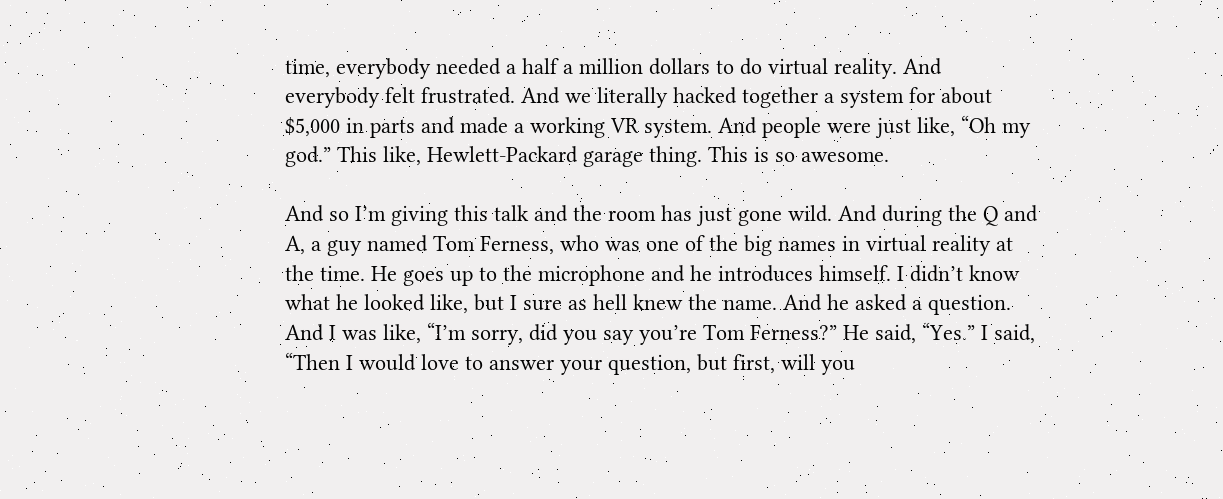time, everybody needed a half a million dollars to do virtual reality. And everybody felt frustrated. And we literally hacked together a system for about $5,000 in parts and made a working VR system. And people were just like, “Oh my god.” This like, Hewlett-Packard garage thing. This is so awesome.

And so I’m giving this talk and the room has just gone wild. And during the Q and A, a guy named Tom Ferness, who was one of the big names in virtual reality at the time. He goes up to the microphone and he introduces himself. I didn’t know what he looked like, but I sure as hell knew the name. And he asked a question. And I was like, “I’m sorry, did you say you’re Tom Ferness?” He said, “Yes.” I said, “Then I would love to answer your question, but first, will you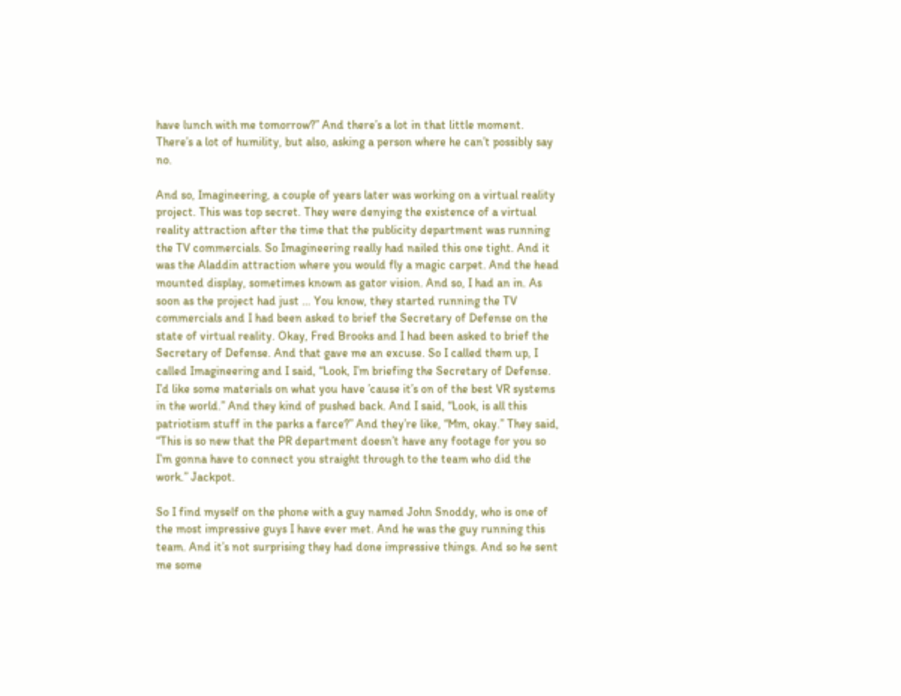have lunch with me tomorrow?” And there’s a lot in that little moment. There’s a lot of humility, but also, asking a person where he can’t possibly say no.

And so, Imagineering, a couple of years later was working on a virtual reality project. This was top secret. They were denying the existence of a virtual reality attraction after the time that the publicity department was running the TV commercials. So Imagineering really had nailed this one tight. And it was the Aladdin attraction where you would fly a magic carpet. And the head mounted display, sometimes known as gator vision. And so, I had an in. As soon as the project had just … You know, they started running the TV commercials and I had been asked to brief the Secretary of Defense on the state of virtual reality. Okay, Fred Brooks and I had been asked to brief the Secretary of Defense. And that gave me an excuse. So I called them up, I called Imagineering and I said, “Look, I’m briefing the Secretary of Defense. I’d like some materials on what you have ’cause it’s on of the best VR systems in the world.” And they kind of pushed back. And I said, “Look, is all this patriotism stuff in the parks a farce?” And they’re like, “Mm, okay.” They said, “This is so new that the PR department doesn’t have any footage for you so I’m gonna have to connect you straight through to the team who did the work.” Jackpot.

So I find myself on the phone with a guy named John Snoddy, who is one of the most impressive guys I have ever met. And he was the guy running this team. And it’s not surprising they had done impressive things. And so he sent me some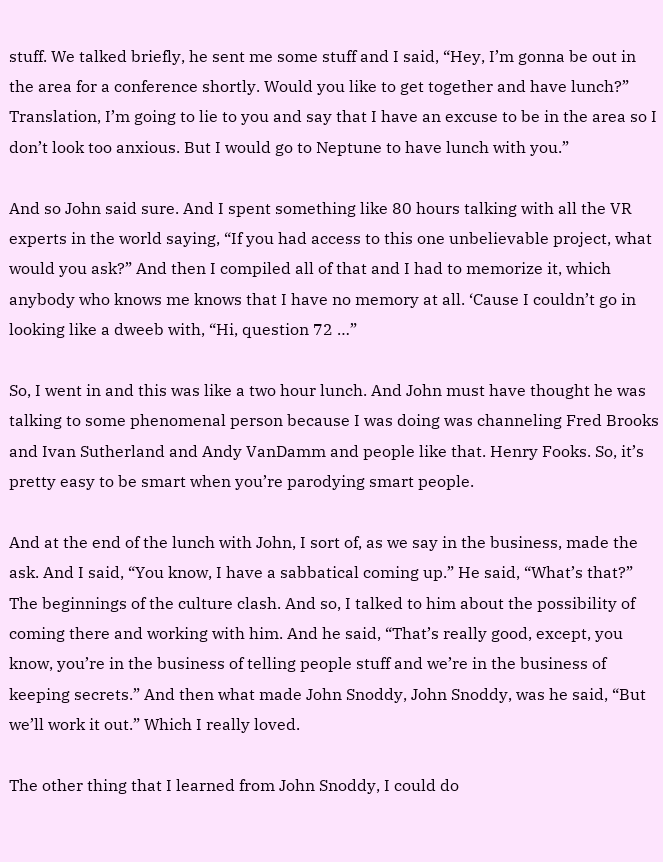stuff. We talked briefly, he sent me some stuff and I said, “Hey, I’m gonna be out in the area for a conference shortly. Would you like to get together and have lunch?” Translation, I’m going to lie to you and say that I have an excuse to be in the area so I don’t look too anxious. But I would go to Neptune to have lunch with you.”

And so John said sure. And I spent something like 80 hours talking with all the VR experts in the world saying, “If you had access to this one unbelievable project, what would you ask?” And then I compiled all of that and I had to memorize it, which anybody who knows me knows that I have no memory at all. ‘Cause I couldn’t go in looking like a dweeb with, “Hi, question 72 …”

So, I went in and this was like a two hour lunch. And John must have thought he was talking to some phenomenal person because I was doing was channeling Fred Brooks and Ivan Sutherland and Andy VanDamm and people like that. Henry Fooks. So, it’s pretty easy to be smart when you’re parodying smart people.

And at the end of the lunch with John, I sort of, as we say in the business, made the ask. And I said, “You know, I have a sabbatical coming up.” He said, “What’s that?” The beginnings of the culture clash. And so, I talked to him about the possibility of coming there and working with him. And he said, “That’s really good, except, you know, you’re in the business of telling people stuff and we’re in the business of keeping secrets.” And then what made John Snoddy, John Snoddy, was he said, “But we’ll work it out.” Which I really loved.

The other thing that I learned from John Snoddy, I could do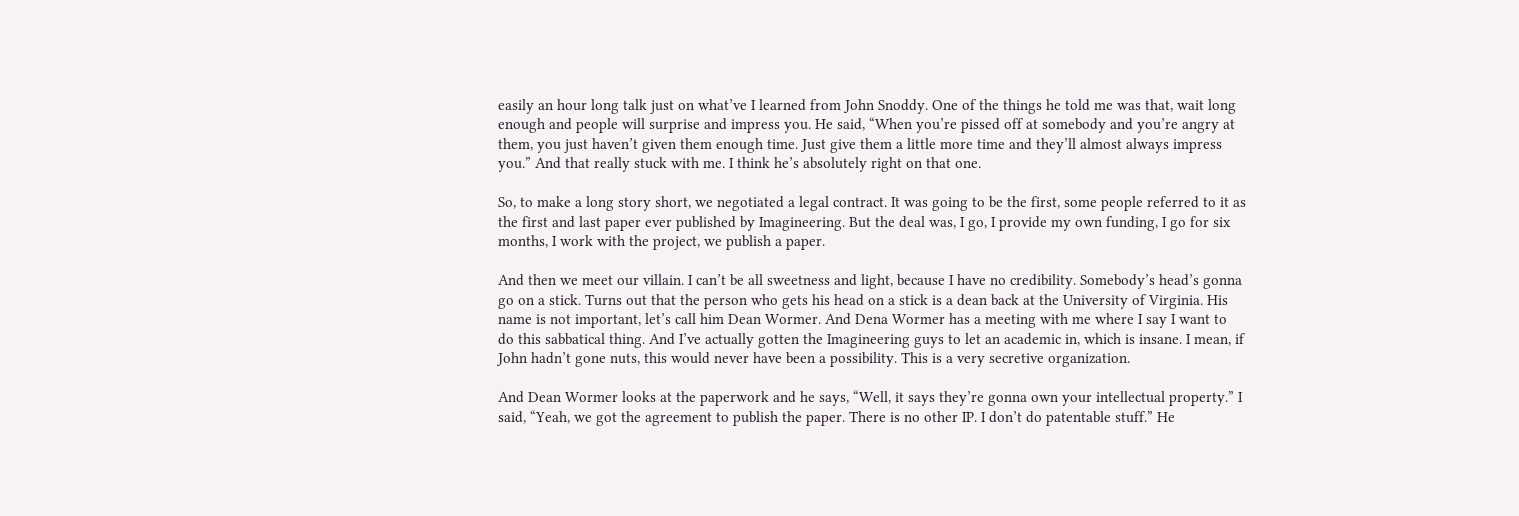easily an hour long talk just on what’ve I learned from John Snoddy. One of the things he told me was that, wait long enough and people will surprise and impress you. He said, “When you’re pissed off at somebody and you’re angry at them, you just haven’t given them enough time. Just give them a little more time and they’ll almost always impress you.” And that really stuck with me. I think he’s absolutely right on that one.

So, to make a long story short, we negotiated a legal contract. It was going to be the first, some people referred to it as the first and last paper ever published by Imagineering. But the deal was, I go, I provide my own funding, I go for six months, I work with the project, we publish a paper.

And then we meet our villain. I can’t be all sweetness and light, because I have no credibility. Somebody’s head’s gonna go on a stick. Turns out that the person who gets his head on a stick is a dean back at the University of Virginia. His name is not important, let’s call him Dean Wormer. And Dena Wormer has a meeting with me where I say I want to do this sabbatical thing. And I’ve actually gotten the Imagineering guys to let an academic in, which is insane. I mean, if John hadn’t gone nuts, this would never have been a possibility. This is a very secretive organization.

And Dean Wormer looks at the paperwork and he says, “Well, it says they’re gonna own your intellectual property.” I said, “Yeah, we got the agreement to publish the paper. There is no other IP. I don’t do patentable stuff.” He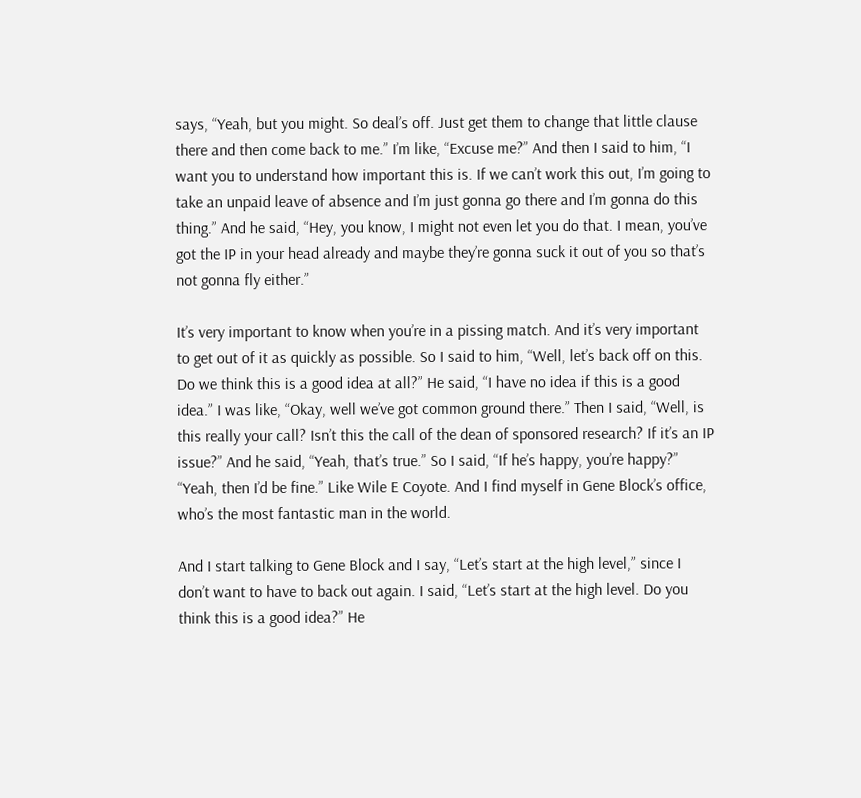says, “Yeah, but you might. So deal’s off. Just get them to change that little clause there and then come back to me.” I’m like, “Excuse me?” And then I said to him, “I want you to understand how important this is. If we can’t work this out, I’m going to take an unpaid leave of absence and I’m just gonna go there and I’m gonna do this thing.” And he said, “Hey, you know, I might not even let you do that. I mean, you’ve got the IP in your head already and maybe they’re gonna suck it out of you so that’s not gonna fly either.”

It’s very important to know when you’re in a pissing match. And it’s very important to get out of it as quickly as possible. So I said to him, “Well, let’s back off on this. Do we think this is a good idea at all?” He said, “I have no idea if this is a good idea.” I was like, “Okay, well we’ve got common ground there.” Then I said, “Well, is this really your call? Isn’t this the call of the dean of sponsored research? If it’s an IP issue?” And he said, “Yeah, that’s true.” So I said, “If he’s happy, you’re happy?” “Yeah, then I’d be fine.” Like Wile E Coyote. And I find myself in Gene Block’s office, who’s the most fantastic man in the world.

And I start talking to Gene Block and I say, “Let’s start at the high level,” since I don’t want to have to back out again. I said, “Let’s start at the high level. Do you think this is a good idea?” He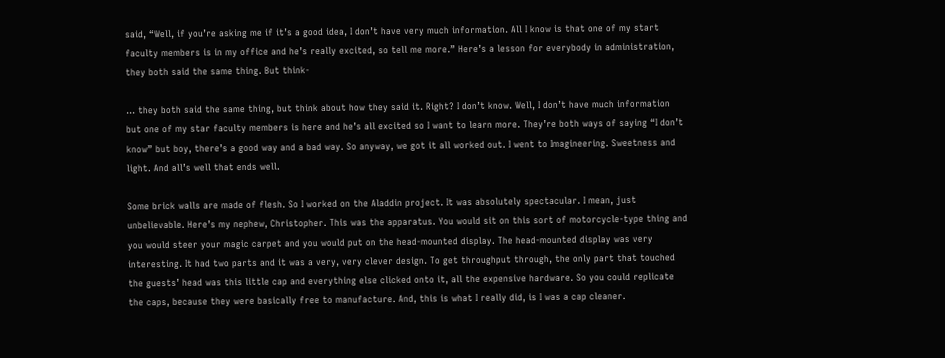said, “Well, if you’re asking me if it’s a good idea, I don’t have very much information. All I know is that one of my start faculty members is in my office and he’s really excited, so tell me more.” Here’s a lesson for everybody in administration, they both said the same thing. But think-

… they both said the same thing, but think about how they said it. Right? I don’t know. Well, I don’t have much information but one of my star faculty members is here and he’s all excited so I want to learn more. They’re both ways of saying “I don’t know” but boy, there’s a good way and a bad way. So anyway, we got it all worked out. I went to Imagineering. Sweetness and light. And all’s well that ends well.

Some brick walls are made of flesh. So I worked on the Aladdin project. It was absolutely spectacular. I mean, just unbelievable. Here’s my nephew, Christopher. This was the apparatus. You would sit on this sort of motorcycle-type thing and you would steer your magic carpet and you would put on the head-mounted display. The head-mounted display was very interesting. It had two parts and it was a very, very clever design. To get throughput through, the only part that touched the guests’ head was this little cap and everything else clicked onto it, all the expensive hardware. So you could replicate the caps, because they were basically free to manufacture. And, this is what I really did, is I was a cap cleaner.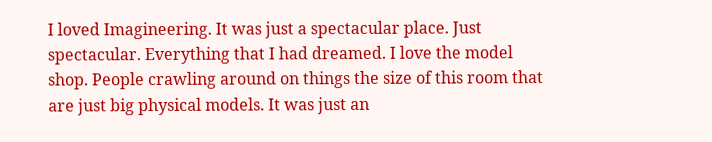I loved Imagineering. It was just a spectacular place. Just spectacular. Everything that I had dreamed. I love the model shop. People crawling around on things the size of this room that are just big physical models. It was just an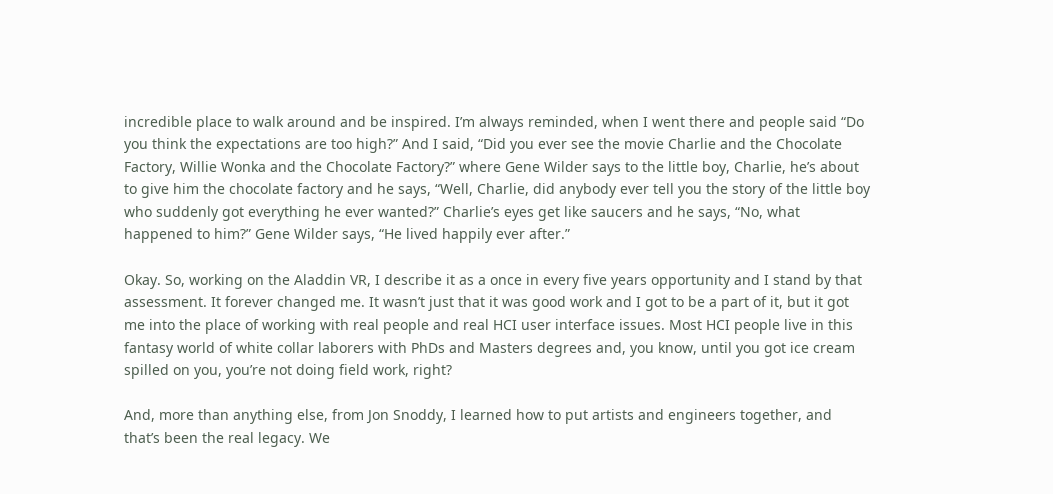incredible place to walk around and be inspired. I’m always reminded, when I went there and people said “Do you think the expectations are too high?” And I said, “Did you ever see the movie Charlie and the Chocolate Factory, Willie Wonka and the Chocolate Factory?” where Gene Wilder says to the little boy, Charlie, he’s about to give him the chocolate factory and he says, “Well, Charlie, did anybody ever tell you the story of the little boy who suddenly got everything he ever wanted?” Charlie’s eyes get like saucers and he says, “No, what happened to him?” Gene Wilder says, “He lived happily ever after.”

Okay. So, working on the Aladdin VR, I describe it as a once in every five years opportunity and I stand by that assessment. It forever changed me. It wasn’t just that it was good work and I got to be a part of it, but it got me into the place of working with real people and real HCI user interface issues. Most HCI people live in this fantasy world of white collar laborers with PhDs and Masters degrees and, you know, until you got ice cream spilled on you, you’re not doing field work, right?

And, more than anything else, from Jon Snoddy, I learned how to put artists and engineers together, and that’s been the real legacy. We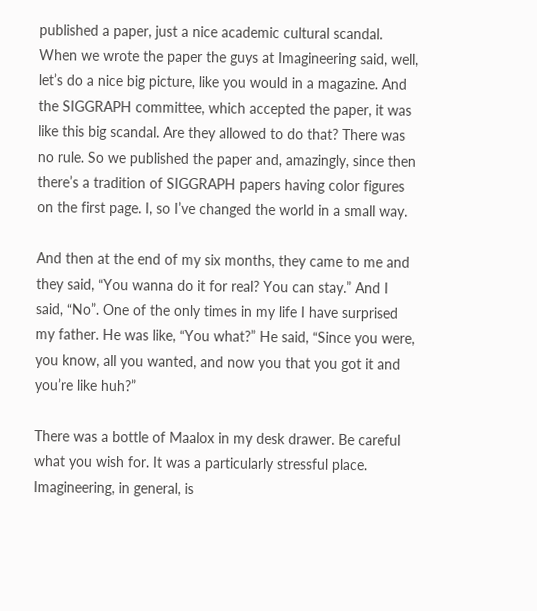published a paper, just a nice academic cultural scandal. When we wrote the paper the guys at Imagineering said, well, let’s do a nice big picture, like you would in a magazine. And the SIGGRAPH committee, which accepted the paper, it was like this big scandal. Are they allowed to do that? There was no rule. So we published the paper and, amazingly, since then there’s a tradition of SIGGRAPH papers having color figures on the first page. I, so I’ve changed the world in a small way.

And then at the end of my six months, they came to me and they said, “You wanna do it for real? You can stay.” And I said, “No”. One of the only times in my life I have surprised my father. He was like, “You what?” He said, “Since you were, you know, all you wanted, and now you that you got it and you’re like huh?”

There was a bottle of Maalox in my desk drawer. Be careful what you wish for. It was a particularly stressful place. Imagineering, in general, is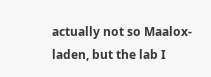actually not so Maalox-laden, but the lab I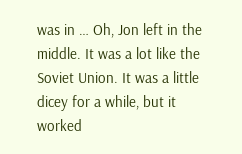was in … Oh, Jon left in the middle. It was a lot like the Soviet Union. It was a little dicey for a while, but it worked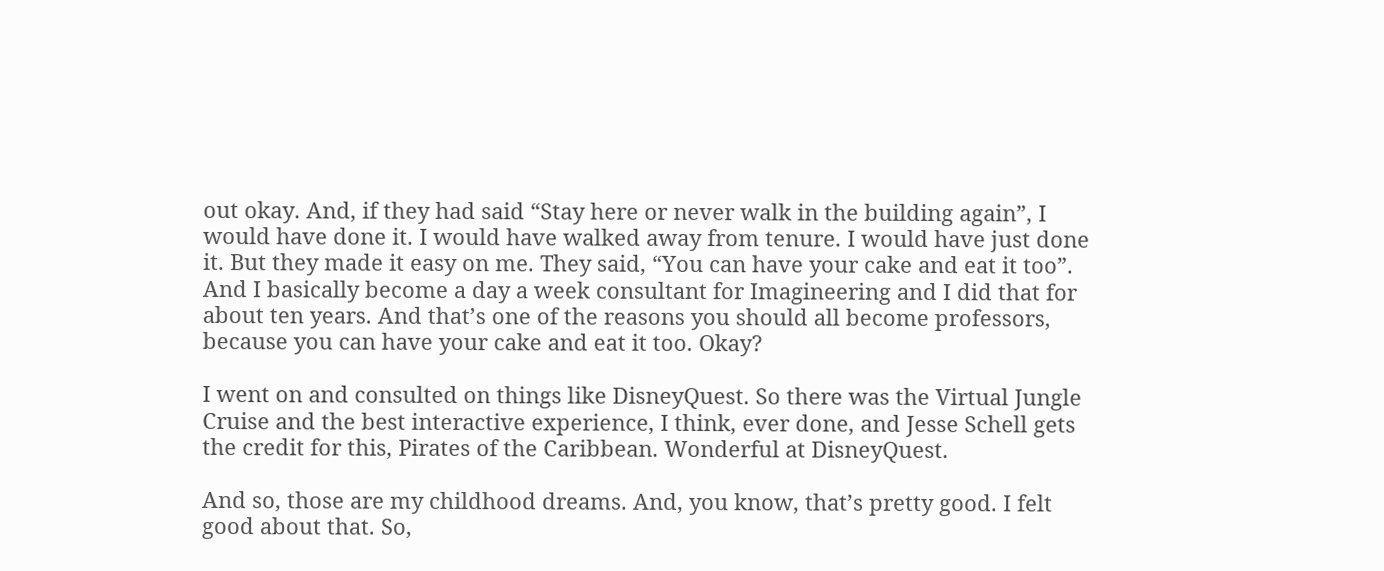out okay. And, if they had said “Stay here or never walk in the building again”, I would have done it. I would have walked away from tenure. I would have just done it. But they made it easy on me. They said, “You can have your cake and eat it too”. And I basically become a day a week consultant for Imagineering and I did that for about ten years. And that’s one of the reasons you should all become professors, because you can have your cake and eat it too. Okay?

I went on and consulted on things like DisneyQuest. So there was the Virtual Jungle Cruise and the best interactive experience, I think, ever done, and Jesse Schell gets the credit for this, Pirates of the Caribbean. Wonderful at DisneyQuest.

And so, those are my childhood dreams. And, you know, that’s pretty good. I felt good about that. So,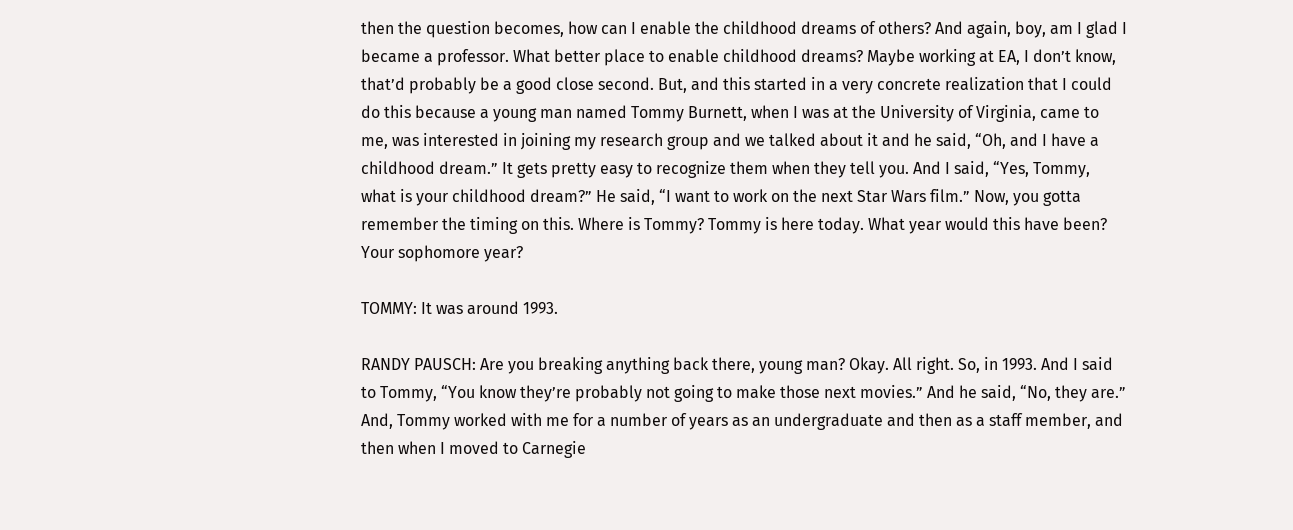then the question becomes, how can I enable the childhood dreams of others? And again, boy, am I glad I became a professor. What better place to enable childhood dreams? Maybe working at EA, I don’t know, that’d probably be a good close second. But, and this started in a very concrete realization that I could do this because a young man named Tommy Burnett, when I was at the University of Virginia, came to me, was interested in joining my research group and we talked about it and he said, “Oh, and I have a childhood dream.” It gets pretty easy to recognize them when they tell you. And I said, “Yes, Tommy, what is your childhood dream?” He said, “I want to work on the next Star Wars film.” Now, you gotta remember the timing on this. Where is Tommy? Tommy is here today. What year would this have been? Your sophomore year?

TOMMY: It was around 1993.

RANDY PAUSCH: Are you breaking anything back there, young man? Okay. All right. So, in 1993. And I said to Tommy, “You know they’re probably not going to make those next movies.” And he said, “No, they are.” And, Tommy worked with me for a number of years as an undergraduate and then as a staff member, and then when I moved to Carnegie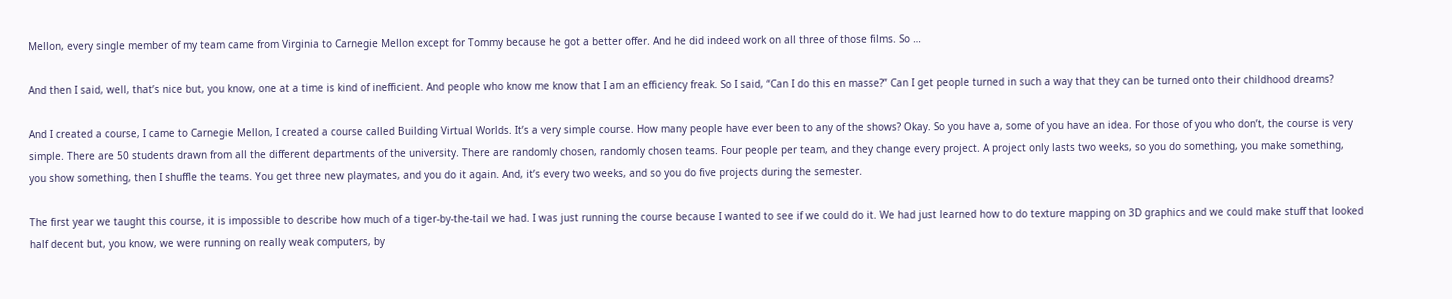Mellon, every single member of my team came from Virginia to Carnegie Mellon except for Tommy because he got a better offer. And he did indeed work on all three of those films. So …

And then I said, well, that’s nice but, you know, one at a time is kind of inefficient. And people who know me know that I am an efficiency freak. So I said, “Can I do this en masse?” Can I get people turned in such a way that they can be turned onto their childhood dreams?

And I created a course, I came to Carnegie Mellon, I created a course called Building Virtual Worlds. It’s a very simple course. How many people have ever been to any of the shows? Okay. So you have a, some of you have an idea. For those of you who don’t, the course is very simple. There are 50 students drawn from all the different departments of the university. There are randomly chosen, randomly chosen teams. Four people per team, and they change every project. A project only lasts two weeks, so you do something, you make something, you show something, then I shuffle the teams. You get three new playmates, and you do it again. And, it’s every two weeks, and so you do five projects during the semester.

The first year we taught this course, it is impossible to describe how much of a tiger-by-the-tail we had. I was just running the course because I wanted to see if we could do it. We had just learned how to do texture mapping on 3D graphics and we could make stuff that looked half decent but, you know, we were running on really weak computers, by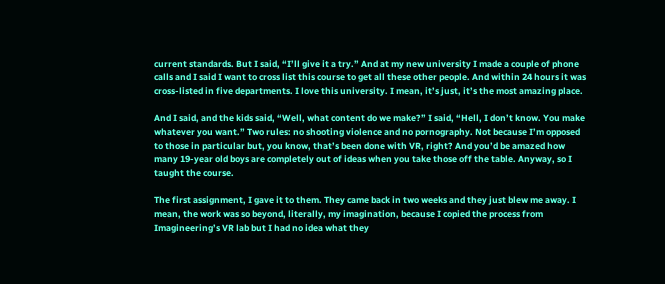current standards. But I said, “I’ll give it a try.” And at my new university I made a couple of phone calls and I said I want to cross list this course to get all these other people. And within 24 hours it was cross-listed in five departments. I love this university. I mean, it’s just, it’s the most amazing place.

And I said, and the kids said, “Well, what content do we make?” I said, “Hell, I don’t know. You make whatever you want.” Two rules: no shooting violence and no pornography. Not because I’m opposed to those in particular but, you know, that’s been done with VR, right? And you’d be amazed how many 19-year old boys are completely out of ideas when you take those off the table. Anyway, so I taught the course.

The first assignment, I gave it to them. They came back in two weeks and they just blew me away. I mean, the work was so beyond, literally, my imagination, because I copied the process from Imagineering’s VR lab but I had no idea what they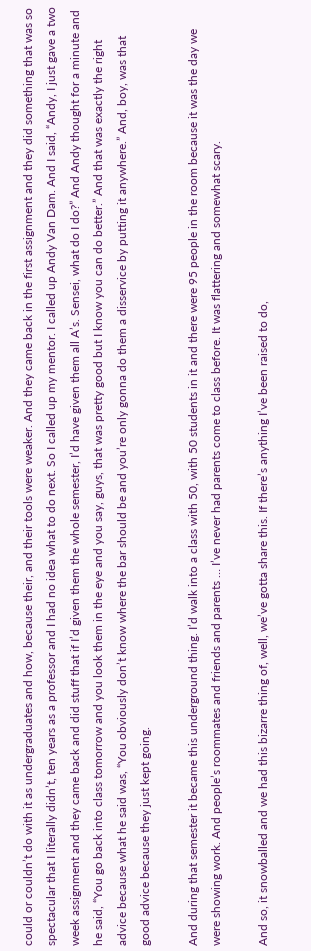could or couldn’t do with it as undergraduates and how, because their, and their tools were weaker. And they came back in the first assignment and they did something that was so spectacular that I literally didn’t, ten years as a professor and I had no idea what to do next. So I called up my mentor. I called up Andy Van Dam. And I said, “Andy, I just gave a two week assignment and they came back and did stuff that if I’d given them the whole semester, I’d have given them all A’s. Sensei, what do I do?” And Andy thought for a minute and he said, “You go back into class tomorrow and you look them in the eye and you say, guys, that was pretty good but I know you can do better.” And that was exactly the right advice because what he said was, “You obviously don’t know where the bar should be and you’re only gonna do them a disservice by putting it anywhere.” And, boy, was that good advice because they just kept going.

And during that semester it became this underground thing. I’d walk into a class with 50, with 50 students in it and there were 95 people in the room because it was the day we were showing work. And people’s roommates and friends and parents … I’ve never had parents come to class before. It was flattering and somewhat scary.

And so, it snowballed and we had this bizarre thing of, well, we’ve gotta share this. If there’s anything I’ve been raised to do,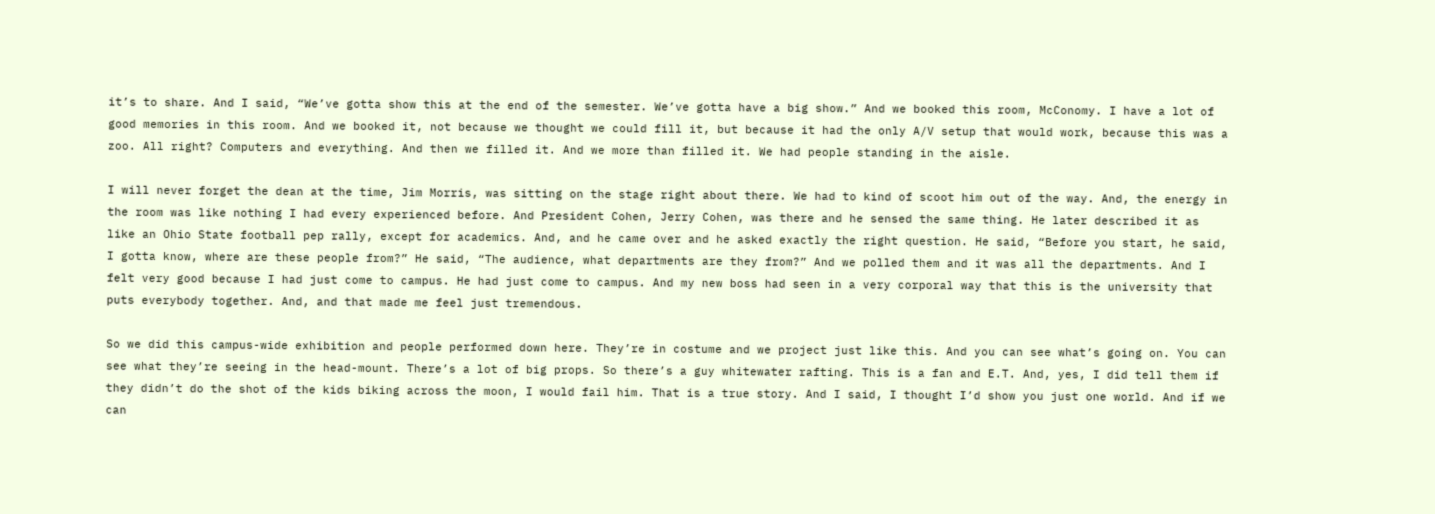it’s to share. And I said, “We’ve gotta show this at the end of the semester. We’ve gotta have a big show.” And we booked this room, McConomy. I have a lot of good memories in this room. And we booked it, not because we thought we could fill it, but because it had the only A/V setup that would work, because this was a zoo. All right? Computers and everything. And then we filled it. And we more than filled it. We had people standing in the aisle.

I will never forget the dean at the time, Jim Morris, was sitting on the stage right about there. We had to kind of scoot him out of the way. And, the energy in the room was like nothing I had every experienced before. And President Cohen, Jerry Cohen, was there and he sensed the same thing. He later described it as like an Ohio State football pep rally, except for academics. And, and he came over and he asked exactly the right question. He said, “Before you start, he said, I gotta know, where are these people from?” He said, “The audience, what departments are they from?” And we polled them and it was all the departments. And I felt very good because I had just come to campus. He had just come to campus. And my new boss had seen in a very corporal way that this is the university that puts everybody together. And, and that made me feel just tremendous.

So we did this campus-wide exhibition and people performed down here. They’re in costume and we project just like this. And you can see what’s going on. You can see what they’re seeing in the head-mount. There’s a lot of big props. So there’s a guy whitewater rafting. This is a fan and E.T. And, yes, I did tell them if they didn’t do the shot of the kids biking across the moon, I would fail him. That is a true story. And I said, I thought I’d show you just one world. And if we can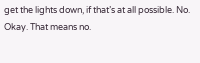get the lights down, if that’s at all possible. No. Okay. That means no.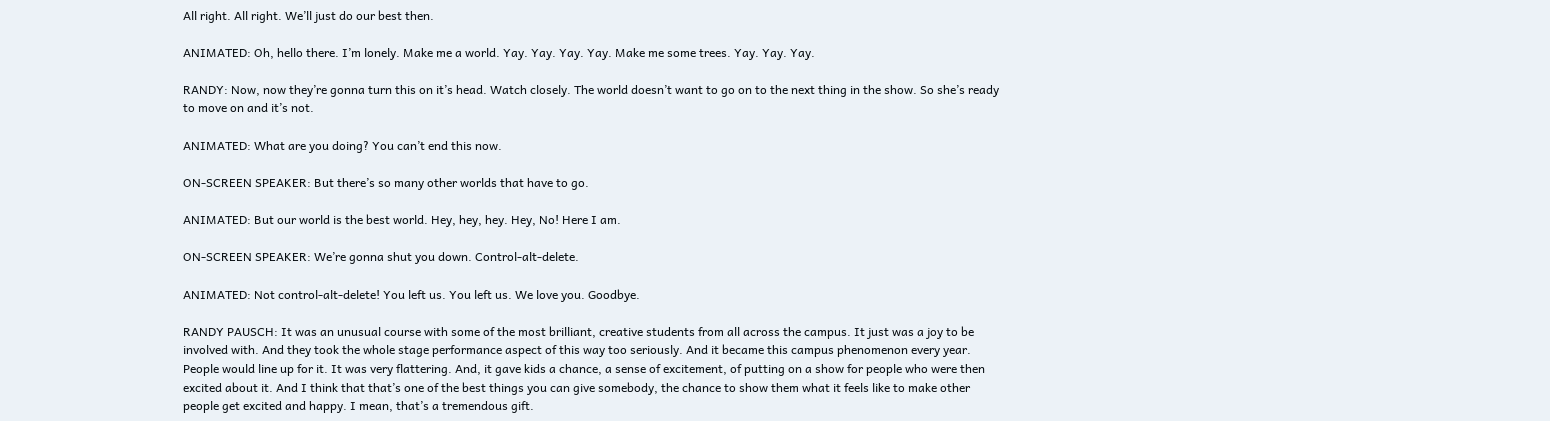All right. All right. We’ll just do our best then.

ANIMATED: Oh, hello there. I’m lonely. Make me a world. Yay. Yay. Yay. Yay. Make me some trees. Yay. Yay. Yay.

RANDY: Now, now they’re gonna turn this on it’s head. Watch closely. The world doesn’t want to go on to the next thing in the show. So she’s ready to move on and it’s not.

ANIMATED: What are you doing? You can’t end this now.

ON-SCREEN SPEAKER: But there’s so many other worlds that have to go.

ANIMATED: But our world is the best world. Hey, hey, hey. Hey, No! Here I am.

ON-SCREEN SPEAKER: We’re gonna shut you down. Control-alt-delete.

ANIMATED: Not control-alt-delete! You left us. You left us. We love you. Goodbye.

RANDY PAUSCH: It was an unusual course with some of the most brilliant, creative students from all across the campus. It just was a joy to be involved with. And they took the whole stage performance aspect of this way too seriously. And it became this campus phenomenon every year. People would line up for it. It was very flattering. And, it gave kids a chance, a sense of excitement, of putting on a show for people who were then excited about it. And I think that that’s one of the best things you can give somebody, the chance to show them what it feels like to make other people get excited and happy. I mean, that’s a tremendous gift.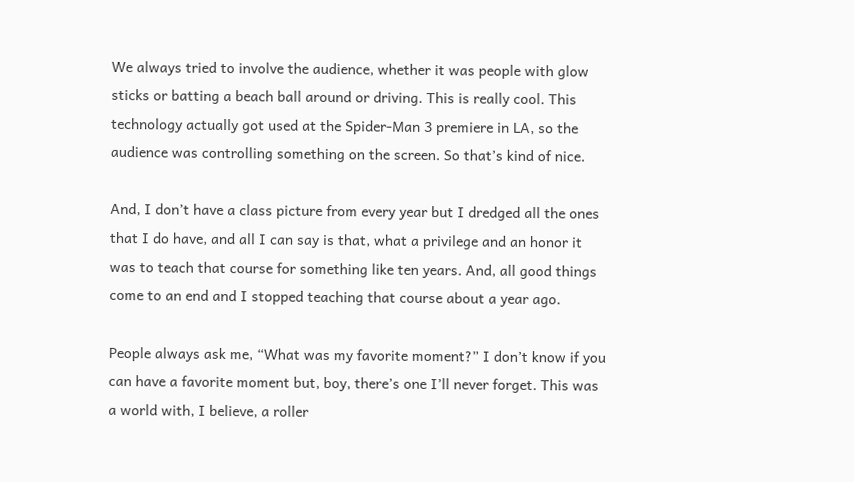We always tried to involve the audience, whether it was people with glow sticks or batting a beach ball around or driving. This is really cool. This technology actually got used at the Spider-Man 3 premiere in LA, so the audience was controlling something on the screen. So that’s kind of nice.

And, I don’t have a class picture from every year but I dredged all the ones that I do have, and all I can say is that, what a privilege and an honor it was to teach that course for something like ten years. And, all good things come to an end and I stopped teaching that course about a year ago.

People always ask me, “What was my favorite moment?” I don’t know if you can have a favorite moment but, boy, there’s one I’ll never forget. This was a world with, I believe, a roller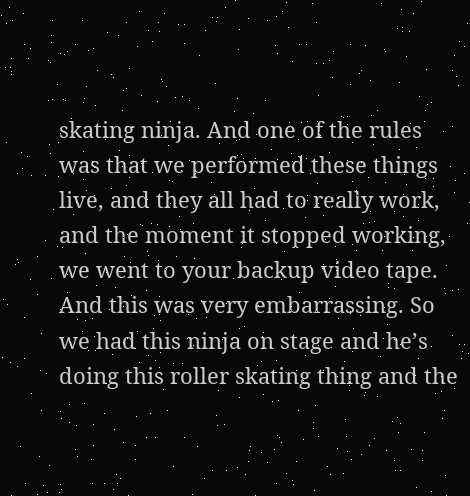skating ninja. And one of the rules was that we performed these things live, and they all had to really work, and the moment it stopped working, we went to your backup video tape. And this was very embarrassing. So we had this ninja on stage and he’s doing this roller skating thing and the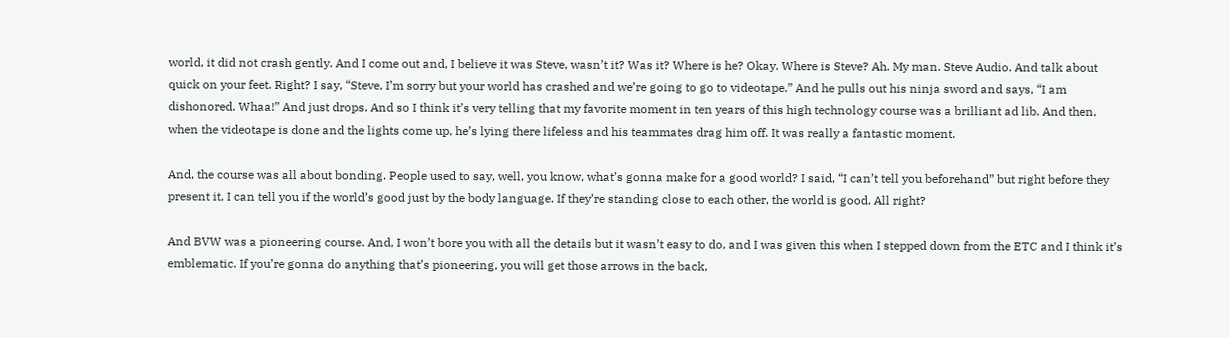world, it did not crash gently. And I come out and, I believe it was Steve, wasn’t it? Was it? Where is he? Okay. Where is Steve? Ah. My man. Steve Audio. And talk about quick on your feet. Right? I say, “Steve, I’m sorry but your world has crashed and we’re going to go to videotape.” And he pulls out his ninja sword and says, “I am dishonored. Whaa!” And just drops. And so I think it’s very telling that my favorite moment in ten years of this high technology course was a brilliant ad lib. And then, when the videotape is done and the lights come up, he’s lying there lifeless and his teammates drag him off. It was really a fantastic moment.

And, the course was all about bonding. People used to say, well, you know, what’s gonna make for a good world? I said, “I can’t tell you beforehand” but right before they present it, I can tell you if the world’s good just by the body language. If they’re standing close to each other, the world is good. All right?

And BVW was a pioneering course. And, I won’t bore you with all the details but it wasn’t easy to do, and I was given this when I stepped down from the ETC and I think it’s emblematic. If you’re gonna do anything that’s pioneering, you will get those arrows in the back,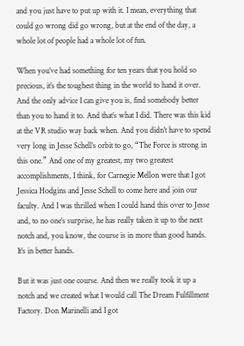and you just have to put up with it. I mean, everything that could go wrong did go wrong, but at the end of the day, a whole lot of people had a whole lot of fun.

When you’ve had something for ten years that you hold so precious, it’s the toughest thing in the world to hand it over. And the only advice I can give you is, find somebody better than you to hand it to. And that’s what I did. There was this kid at the VR studio way back when. And you didn’t have to spend very long in Jesse Schell’s orbit to go, “The Force is strong in this one.” And one of my greatest, my two greatest accomplishments, I think, for Carnegie Mellon were that I got Jessica Hodgins and Jesse Schell to come here and join our faculty. And I was thrilled when I could hand this over to Jesse and, to no one’s surprise, he has really taken it up to the next notch and, you know, the course is in more than good hands. It’s in better hands.

But it was just one course. And then we really took it up a notch and we created what I would call The Dream Fulfillment Factory. Don Marinelli and I got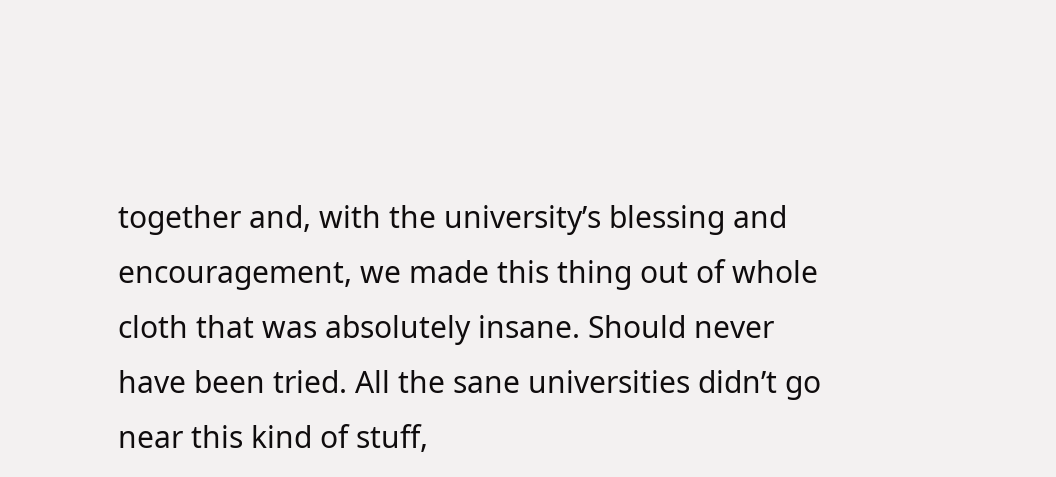together and, with the university’s blessing and encouragement, we made this thing out of whole cloth that was absolutely insane. Should never have been tried. All the sane universities didn’t go near this kind of stuff,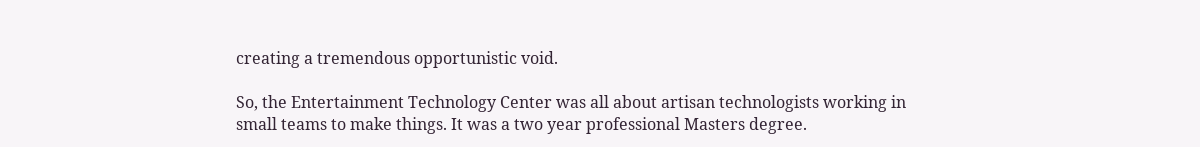creating a tremendous opportunistic void.

So, the Entertainment Technology Center was all about artisan technologists working in small teams to make things. It was a two year professional Masters degree.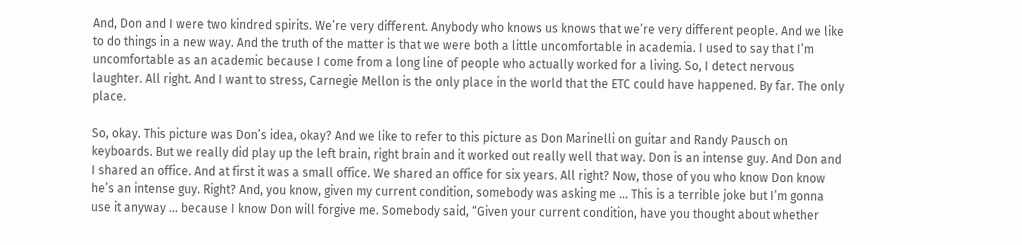And, Don and I were two kindred spirits. We’re very different. Anybody who knows us knows that we’re very different people. And we like to do things in a new way. And the truth of the matter is that we were both a little uncomfortable in academia. I used to say that I’m uncomfortable as an academic because I come from a long line of people who actually worked for a living. So, I detect nervous laughter. All right. And I want to stress, Carnegie Mellon is the only place in the world that the ETC could have happened. By far. The only place.

So, okay. This picture was Don’s idea, okay? And we like to refer to this picture as Don Marinelli on guitar and Randy Pausch on keyboards. But we really did play up the left brain, right brain and it worked out really well that way. Don is an intense guy. And Don and I shared an office. And at first it was a small office. We shared an office for six years. All right? Now, those of you who know Don know he’s an intense guy. Right? And, you know, given my current condition, somebody was asking me … This is a terrible joke but I’m gonna use it anyway … because I know Don will forgive me. Somebody said, “Given your current condition, have you thought about whether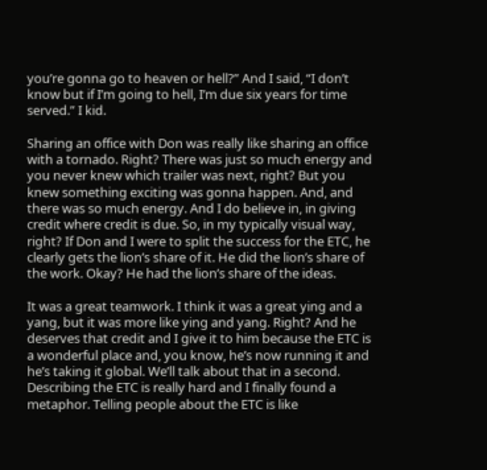you’re gonna go to heaven or hell?” And I said, “I don’t know but if I’m going to hell, I’m due six years for time served.” I kid.

Sharing an office with Don was really like sharing an office with a tornado. Right? There was just so much energy and you never knew which trailer was next, right? But you knew something exciting was gonna happen. And, and there was so much energy. And I do believe in, in giving credit where credit is due. So, in my typically visual way, right? If Don and I were to split the success for the ETC, he clearly gets the lion’s share of it. He did the lion’s share of the work. Okay? He had the lion’s share of the ideas.

It was a great teamwork. I think it was a great ying and a yang, but it was more like ying and yang. Right? And he deserves that credit and I give it to him because the ETC is a wonderful place and, you know, he’s now running it and he’s taking it global. We’ll talk about that in a second. Describing the ETC is really hard and I finally found a metaphor. Telling people about the ETC is like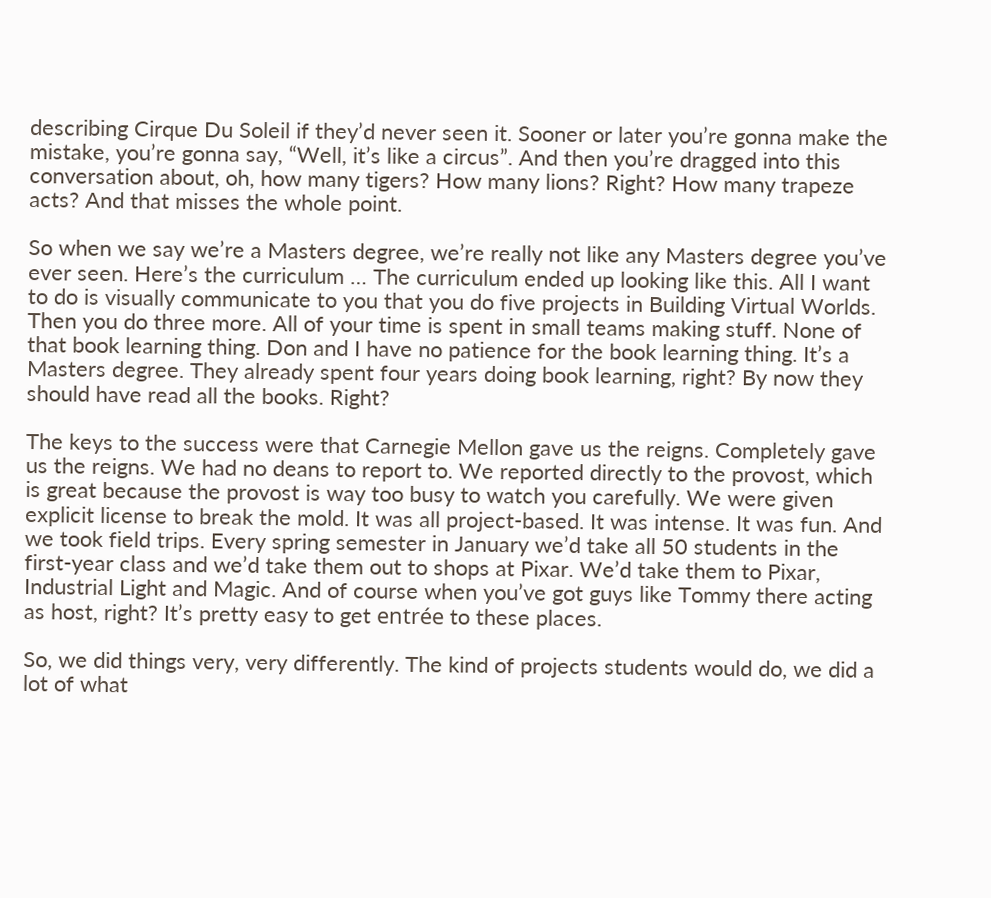describing Cirque Du Soleil if they’d never seen it. Sooner or later you’re gonna make the mistake, you’re gonna say, “Well, it’s like a circus”. And then you’re dragged into this conversation about, oh, how many tigers? How many lions? Right? How many trapeze acts? And that misses the whole point.

So when we say we’re a Masters degree, we’re really not like any Masters degree you’ve ever seen. Here’s the curriculum … The curriculum ended up looking like this. All I want to do is visually communicate to you that you do five projects in Building Virtual Worlds. Then you do three more. All of your time is spent in small teams making stuff. None of that book learning thing. Don and I have no patience for the book learning thing. It’s a Masters degree. They already spent four years doing book learning, right? By now they should have read all the books. Right?

The keys to the success were that Carnegie Mellon gave us the reigns. Completely gave us the reigns. We had no deans to report to. We reported directly to the provost, which is great because the provost is way too busy to watch you carefully. We were given explicit license to break the mold. It was all project-based. It was intense. It was fun. And we took field trips. Every spring semester in January we’d take all 50 students in the first-year class and we’d take them out to shops at Pixar. We’d take them to Pixar, Industrial Light and Magic. And of course when you’ve got guys like Tommy there acting as host, right? It’s pretty easy to get entrée to these places.

So, we did things very, very differently. The kind of projects students would do, we did a lot of what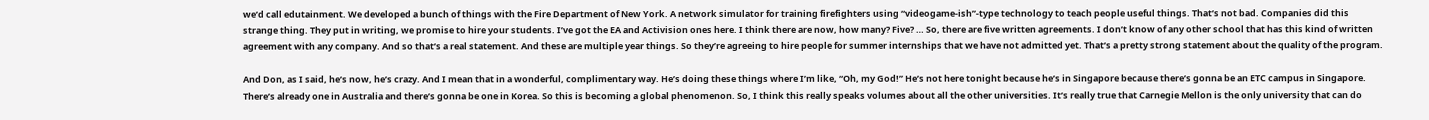we’d call edutainment. We developed a bunch of things with the Fire Department of New York. A network simulator for training firefighters using “videogame-ish”-type technology to teach people useful things. That’s not bad. Companies did this strange thing. They put in writing, we promise to hire your students. I’ve got the EA and Activision ones here. I think there are now, how many? Five? … So, there are five written agreements. I don’t know of any other school that has this kind of written agreement with any company. And so that’s a real statement. And these are multiple year things. So they’re agreeing to hire people for summer internships that we have not admitted yet. That’s a pretty strong statement about the quality of the program.

And Don, as I said, he’s now, he’s crazy. And I mean that in a wonderful, complimentary way. He’s doing these things where I’m like, “Oh, my God!” He’s not here tonight because he’s in Singapore because there’s gonna be an ETC campus in Singapore. There’s already one in Australia and there’s gonna be one in Korea. So this is becoming a global phenomenon. So, I think this really speaks volumes about all the other universities. It’s really true that Carnegie Mellon is the only university that can do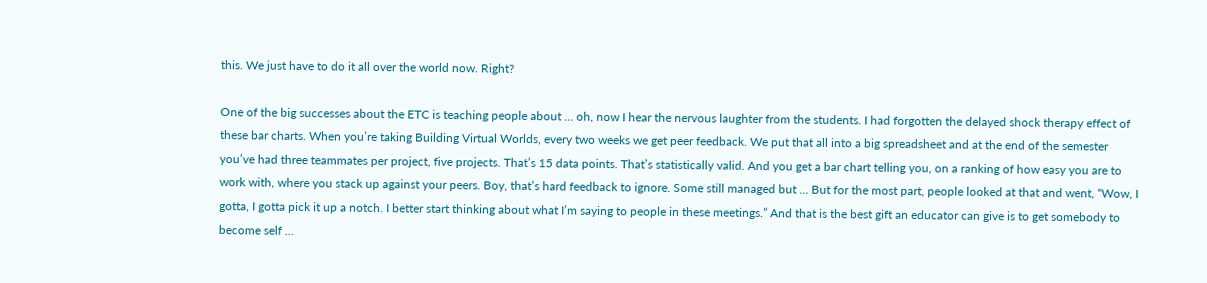this. We just have to do it all over the world now. Right?

One of the big successes about the ETC is teaching people about … oh, now I hear the nervous laughter from the students. I had forgotten the delayed shock therapy effect of these bar charts. When you’re taking Building Virtual Worlds, every two weeks we get peer feedback. We put that all into a big spreadsheet and at the end of the semester you’ve had three teammates per project, five projects. That’s 15 data points. That’s statistically valid. And you get a bar chart telling you, on a ranking of how easy you are to work with, where you stack up against your peers. Boy, that’s hard feedback to ignore. Some still managed but … But for the most part, people looked at that and went, “Wow, I gotta, I gotta pick it up a notch. I better start thinking about what I’m saying to people in these meetings.” And that is the best gift an educator can give is to get somebody to become self …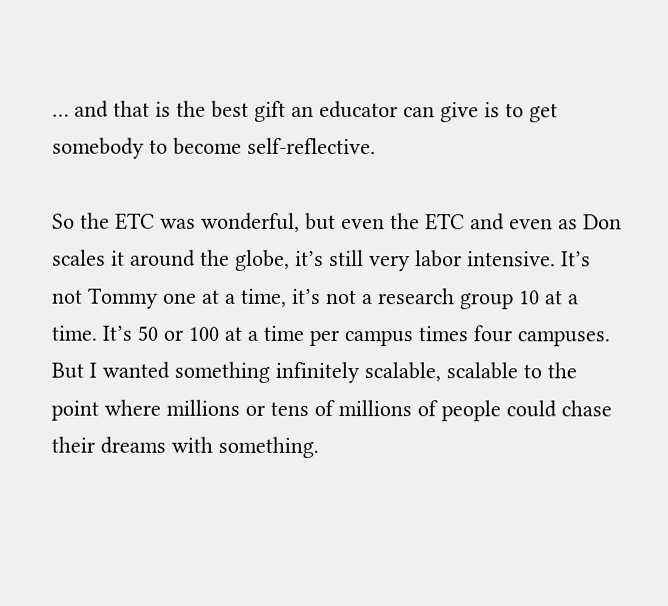… and that is the best gift an educator can give is to get somebody to become self-reflective.

So the ETC was wonderful, but even the ETC and even as Don scales it around the globe, it’s still very labor intensive. It’s not Tommy one at a time, it’s not a research group 10 at a time. It’s 50 or 100 at a time per campus times four campuses. But I wanted something infinitely scalable, scalable to the point where millions or tens of millions of people could chase their dreams with something.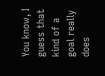You know, I guess that kind of a goal really does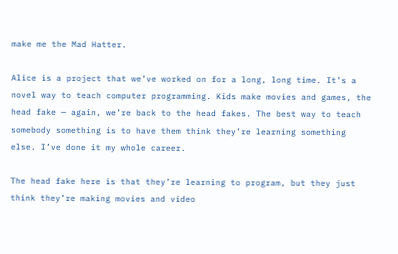make me the Mad Hatter.

Alice is a project that we’ve worked on for a long, long time. It’s a novel way to teach computer programming. Kids make movies and games, the head fake — again, we’re back to the head fakes. The best way to teach somebody something is to have them think they’re learning something else. I’ve done it my whole career.

The head fake here is that they’re learning to program, but they just think they’re making movies and video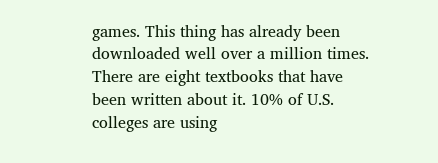games. This thing has already been downloaded well over a million times. There are eight textbooks that have been written about it. 10% of U.S. colleges are using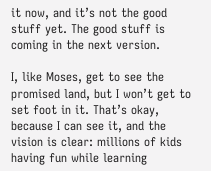it now, and it’s not the good stuff yet. The good stuff is coming in the next version.

I, like Moses, get to see the promised land, but I won’t get to set foot in it. That’s okay, because I can see it, and the vision is clear: millions of kids having fun while learning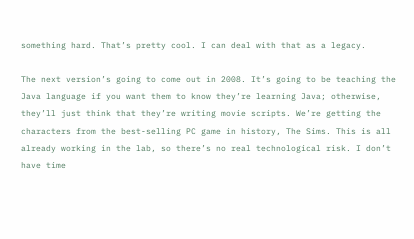something hard. That’s pretty cool. I can deal with that as a legacy.

The next version’s going to come out in 2008. It’s going to be teaching the Java language if you want them to know they’re learning Java; otherwise, they’ll just think that they’re writing movie scripts. We’re getting the characters from the best-selling PC game in history, The Sims. This is all already working in the lab, so there’s no real technological risk. I don’t have time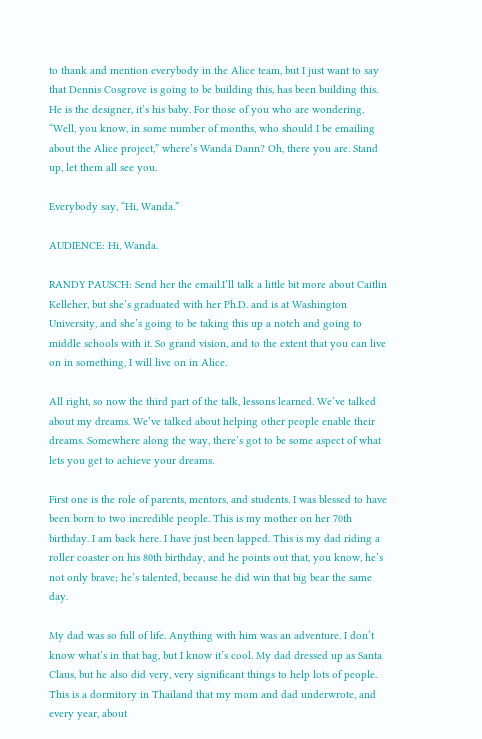to thank and mention everybody in the Alice team, but I just want to say that Dennis Cosgrove is going to be building this, has been building this. He is the designer, it’s his baby. For those of you who are wondering, “Well, you know, in some number of months, who should I be emailing about the Alice project,” where’s Wanda Dann? Oh, there you are. Stand up, let them all see you.

Everybody say, “Hi, Wanda.”

AUDIENCE: Hi, Wanda.

RANDY PAUSCH: Send her the email.I’ll talk a little bit more about Caitlin Kelleher, but she’s graduated with her Ph.D. and is at Washington University, and she’s going to be taking this up a notch and going to middle schools with it. So grand vision, and to the extent that you can live on in something, I will live on in Alice.

All right, so now the third part of the talk, lessons learned. We’ve talked about my dreams. We’ve talked about helping other people enable their dreams. Somewhere along the way, there’s got to be some aspect of what lets you get to achieve your dreams.

First one is the role of parents, mentors, and students. I was blessed to have been born to two incredible people. This is my mother on her 70th birthday. I am back here. I have just been lapped. This is my dad riding a roller coaster on his 80th birthday, and he points out that, you know, he’s not only brave; he’s talented, because he did win that big bear the same day.

My dad was so full of life. Anything with him was an adventure. I don’t know what’s in that bag, but I know it’s cool. My dad dressed up as Santa Claus, but he also did very, very significant things to help lots of people. This is a dormitory in Thailand that my mom and dad underwrote, and every year, about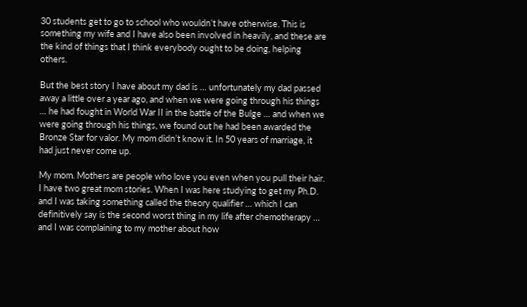30 students get to go to school who wouldn’t have otherwise. This is something my wife and I have also been involved in heavily, and these are the kind of things that I think everybody ought to be doing, helping others.

But the best story I have about my dad is … unfortunately my dad passed away a little over a year ago, and when we were going through his things … he had fought in World War II in the battle of the Bulge … and when we were going through his things, we found out he had been awarded the Bronze Star for valor. My mom didn’t know it. In 50 years of marriage, it had just never come up.

My mom. Mothers are people who love you even when you pull their hair. I have two great mom stories. When I was here studying to get my Ph.D. and I was taking something called the theory qualifier … which I can definitively say is the second worst thing in my life after chemotherapy … and I was complaining to my mother about how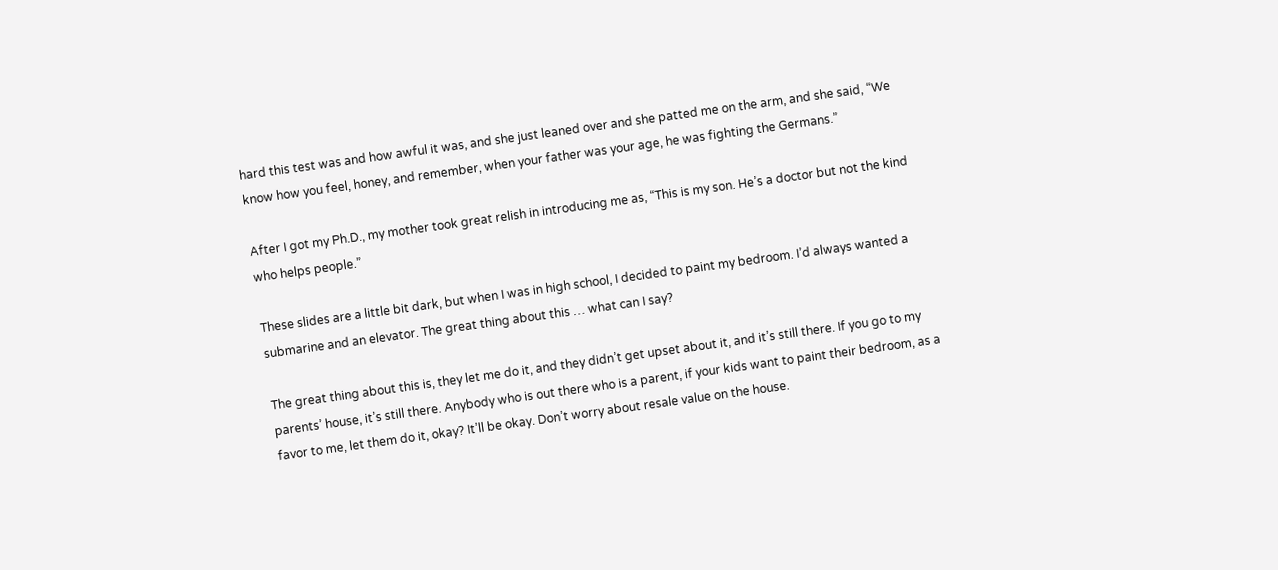hard this test was and how awful it was, and she just leaned over and she patted me on the arm, and she said, “We know how you feel, honey, and remember, when your father was your age, he was fighting the Germans.”

After I got my Ph.D., my mother took great relish in introducing me as, “This is my son. He’s a doctor but not the kind who helps people.”

These slides are a little bit dark, but when I was in high school, I decided to paint my bedroom. I’d always wanted a submarine and an elevator. The great thing about this … what can I say?

The great thing about this is, they let me do it, and they didn’t get upset about it, and it’s still there. If you go to my parents’ house, it’s still there. Anybody who is out there who is a parent, if your kids want to paint their bedroom, as a favor to me, let them do it, okay? It’ll be okay. Don’t worry about resale value on the house.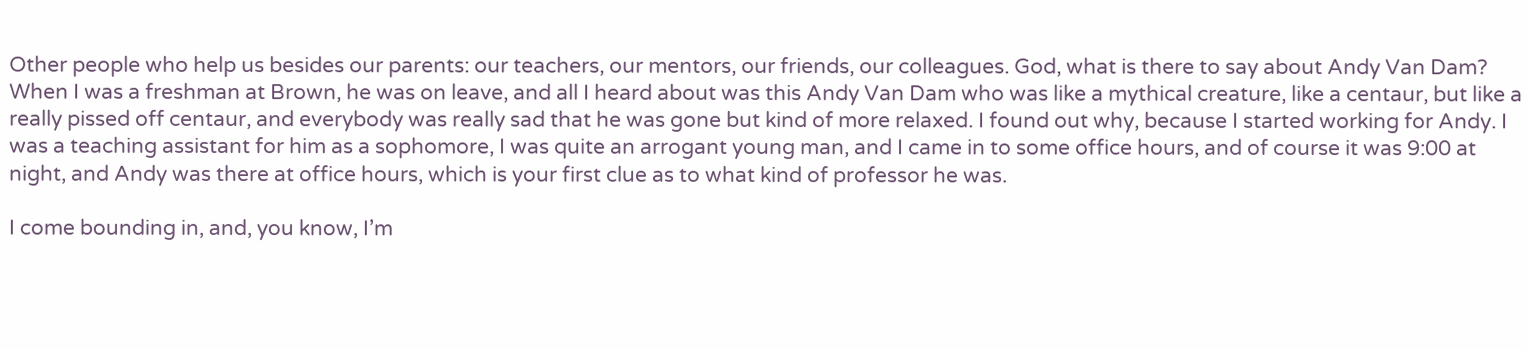Other people who help us besides our parents: our teachers, our mentors, our friends, our colleagues. God, what is there to say about Andy Van Dam? When I was a freshman at Brown, he was on leave, and all I heard about was this Andy Van Dam who was like a mythical creature, like a centaur, but like a really pissed off centaur, and everybody was really sad that he was gone but kind of more relaxed. I found out why, because I started working for Andy. I was a teaching assistant for him as a sophomore, I was quite an arrogant young man, and I came in to some office hours, and of course it was 9:00 at night, and Andy was there at office hours, which is your first clue as to what kind of professor he was.

I come bounding in, and, you know, I’m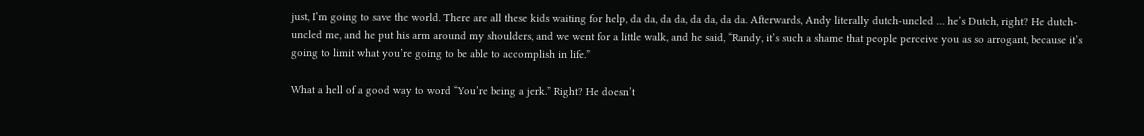just, I’m going to save the world. There are all these kids waiting for help, da da, da da, da da, da da. Afterwards, Andy literally dutch-uncled … he’s Dutch, right? He dutch-uncled me, and he put his arm around my shoulders, and we went for a little walk, and he said, “Randy, it’s such a shame that people perceive you as so arrogant, because it’s going to limit what you’re going to be able to accomplish in life.”

What a hell of a good way to word “You’re being a jerk.” Right? He doesn’t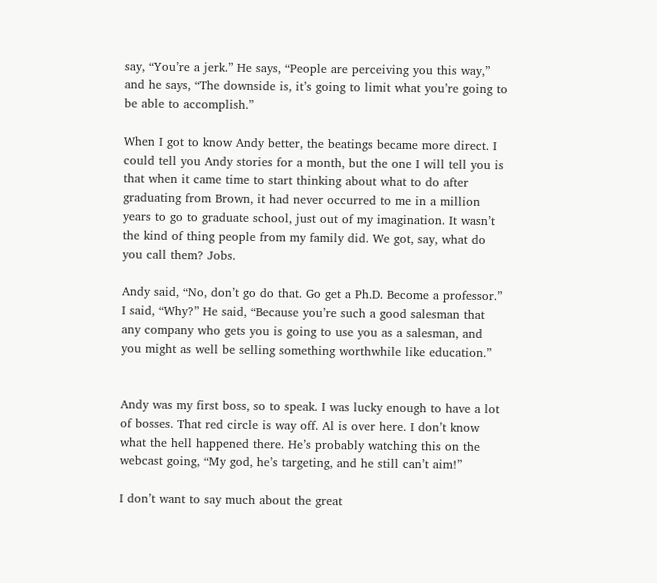say, “You’re a jerk.” He says, “People are perceiving you this way,” and he says, “The downside is, it’s going to limit what you’re going to be able to accomplish.”

When I got to know Andy better, the beatings became more direct. I could tell you Andy stories for a month, but the one I will tell you is that when it came time to start thinking about what to do after graduating from Brown, it had never occurred to me in a million years to go to graduate school, just out of my imagination. It wasn’t the kind of thing people from my family did. We got, say, what do you call them? Jobs.

Andy said, “No, don’t go do that. Go get a Ph.D. Become a professor.” I said, “Why?” He said, “Because you’re such a good salesman that any company who gets you is going to use you as a salesman, and you might as well be selling something worthwhile like education.”


Andy was my first boss, so to speak. I was lucky enough to have a lot of bosses. That red circle is way off. Al is over here. I don’t know what the hell happened there. He’s probably watching this on the webcast going, “My god, he’s targeting, and he still can’t aim!”

I don’t want to say much about the great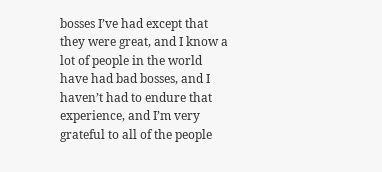bosses I’ve had except that they were great, and I know a lot of people in the world have had bad bosses, and I haven’t had to endure that experience, and I’m very grateful to all of the people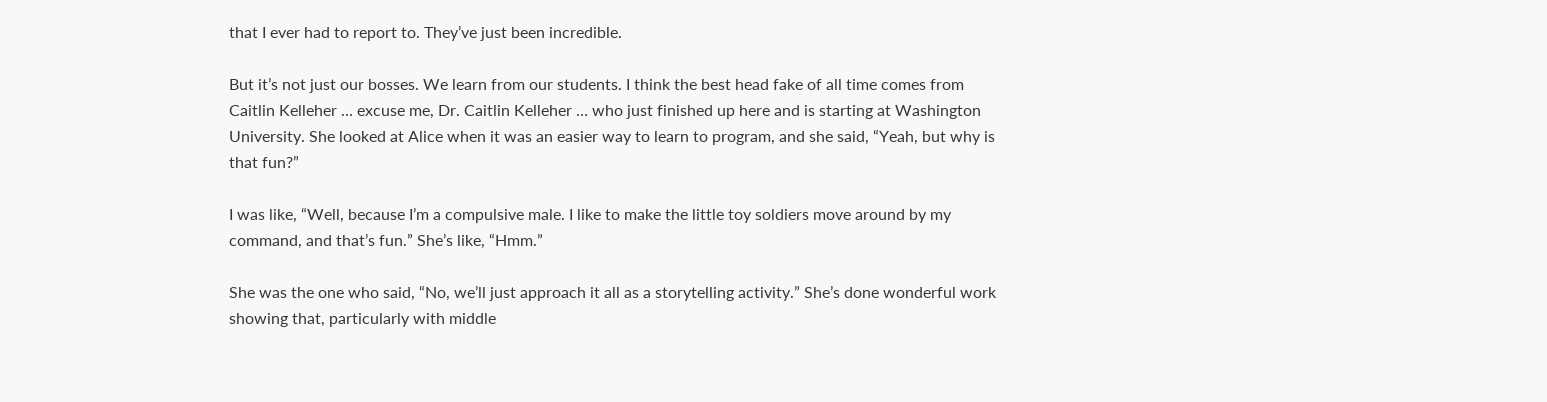that I ever had to report to. They’ve just been incredible.

But it’s not just our bosses. We learn from our students. I think the best head fake of all time comes from Caitlin Kelleher … excuse me, Dr. Caitlin Kelleher … who just finished up here and is starting at Washington University. She looked at Alice when it was an easier way to learn to program, and she said, “Yeah, but why is that fun?”

I was like, “Well, because I’m a compulsive male. I like to make the little toy soldiers move around by my command, and that’s fun.” She’s like, “Hmm.”

She was the one who said, “No, we’ll just approach it all as a storytelling activity.” She’s done wonderful work showing that, particularly with middle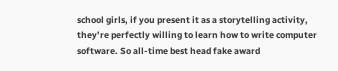school girls, if you present it as a storytelling activity, they’re perfectly willing to learn how to write computer software. So all-time best head fake award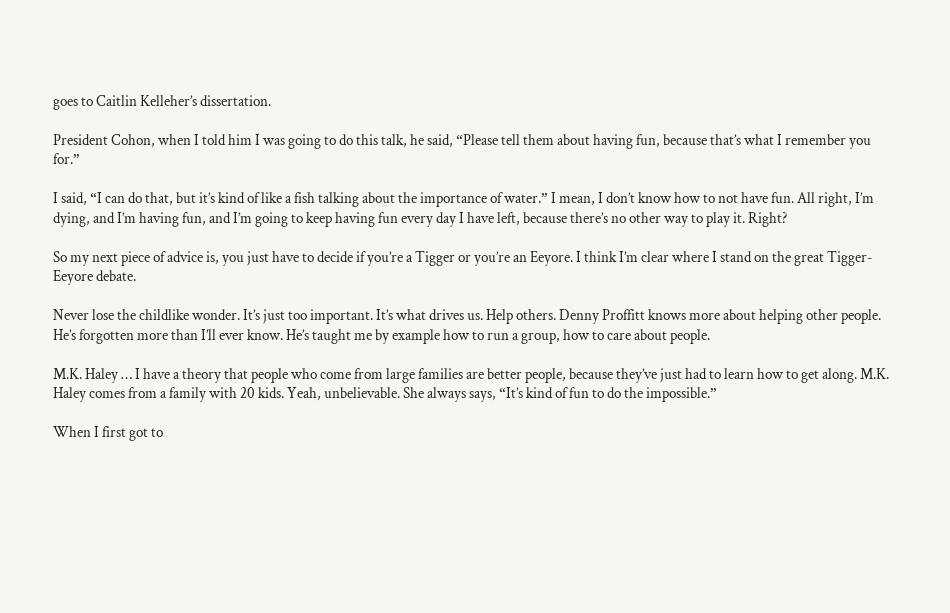goes to Caitlin Kelleher’s dissertation.

President Cohon, when I told him I was going to do this talk, he said, “Please tell them about having fun, because that’s what I remember you for.”

I said, “I can do that, but it’s kind of like a fish talking about the importance of water.” I mean, I don’t know how to not have fun. All right, I’m dying, and I’m having fun, and I’m going to keep having fun every day I have left, because there’s no other way to play it. Right?

So my next piece of advice is, you just have to decide if you’re a Tigger or you’re an Eeyore. I think I’m clear where I stand on the great Tigger-Eeyore debate.

Never lose the childlike wonder. It’s just too important. It’s what drives us. Help others. Denny Proffitt knows more about helping other people. He’s forgotten more than I’ll ever know. He’s taught me by example how to run a group, how to care about people.

M.K. Haley … I have a theory that people who come from large families are better people, because they’ve just had to learn how to get along. M.K. Haley comes from a family with 20 kids. Yeah, unbelievable. She always says, “It’s kind of fun to do the impossible.”

When I first got to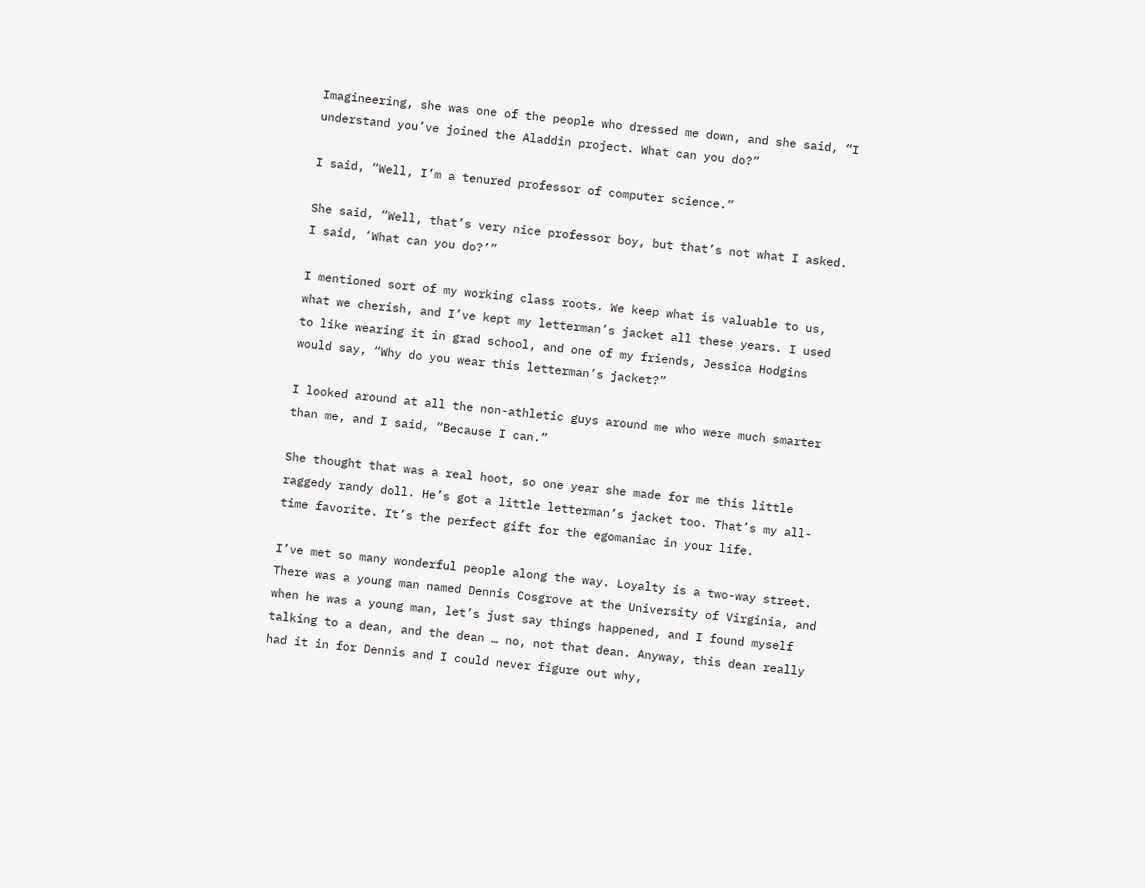Imagineering, she was one of the people who dressed me down, and she said, “I understand you’ve joined the Aladdin project. What can you do?”

I said, “Well, I’m a tenured professor of computer science.”

She said, “Well, that’s very nice professor boy, but that’s not what I asked. I said, ‘What can you do?’”

I mentioned sort of my working class roots. We keep what is valuable to us, what we cherish, and I’ve kept my letterman’s jacket all these years. I used to like wearing it in grad school, and one of my friends, Jessica Hodgins would say, “Why do you wear this letterman’s jacket?”

I looked around at all the non-athletic guys around me who were much smarter than me, and I said, “Because I can.”

She thought that was a real hoot, so one year she made for me this little raggedy randy doll. He’s got a little letterman’s jacket too. That’s my all-time favorite. It’s the perfect gift for the egomaniac in your life.

I’ve met so many wonderful people along the way. Loyalty is a two-way street. There was a young man named Dennis Cosgrove at the University of Virginia, and when he was a young man, let’s just say things happened, and I found myself talking to a dean, and the dean … no, not that dean. Anyway, this dean really had it in for Dennis and I could never figure out why,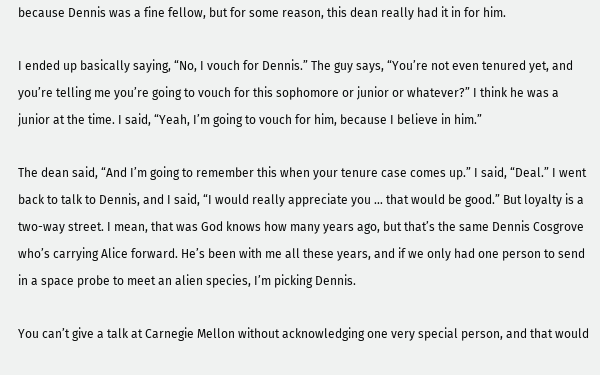because Dennis was a fine fellow, but for some reason, this dean really had it in for him.

I ended up basically saying, “No, I vouch for Dennis.” The guy says, “You’re not even tenured yet, and you’re telling me you’re going to vouch for this sophomore or junior or whatever?” I think he was a junior at the time. I said, “Yeah, I’m going to vouch for him, because I believe in him.”

The dean said, “And I’m going to remember this when your tenure case comes up.” I said, “Deal.” I went back to talk to Dennis, and I said, “I would really appreciate you … that would be good.” But loyalty is a two-way street. I mean, that was God knows how many years ago, but that’s the same Dennis Cosgrove who’s carrying Alice forward. He’s been with me all these years, and if we only had one person to send in a space probe to meet an alien species, I’m picking Dennis.

You can’t give a talk at Carnegie Mellon without acknowledging one very special person, and that would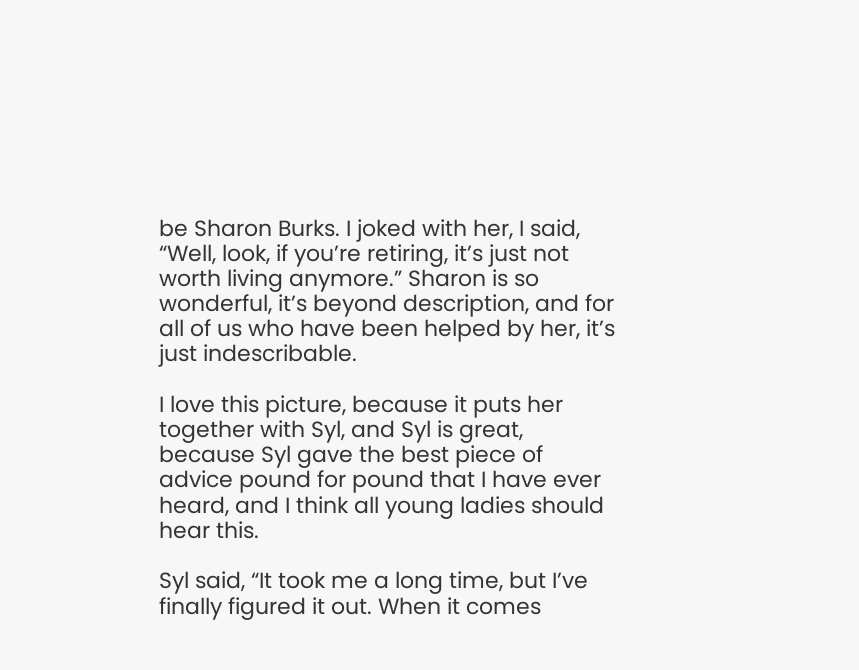be Sharon Burks. I joked with her, I said, “Well, look, if you’re retiring, it’s just not worth living anymore.” Sharon is so wonderful, it’s beyond description, and for all of us who have been helped by her, it’s just indescribable.

I love this picture, because it puts her together with Syl, and Syl is great, because Syl gave the best piece of advice pound for pound that I have ever heard, and I think all young ladies should hear this.

Syl said, “It took me a long time, but I’ve finally figured it out. When it comes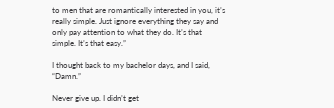to men that are romantically interested in you, it’s really simple. Just ignore everything they say and only pay attention to what they do. It’s that simple. It’s that easy.”

I thought back to my bachelor days, and I said, “Damn.”

Never give up. I didn’t get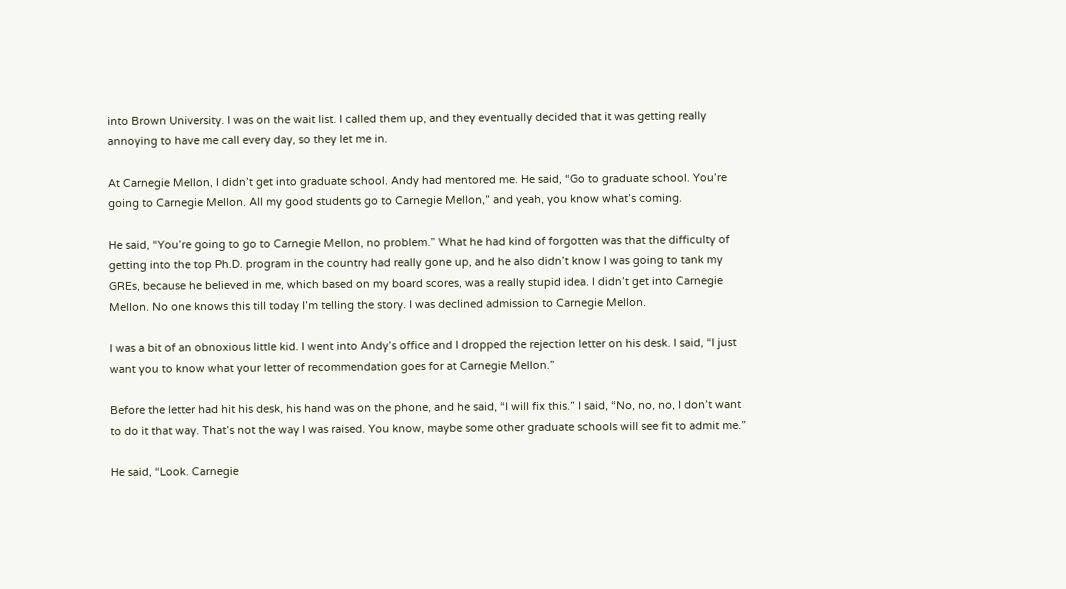into Brown University. I was on the wait list. I called them up, and they eventually decided that it was getting really annoying to have me call every day, so they let me in.

At Carnegie Mellon, I didn’t get into graduate school. Andy had mentored me. He said, “Go to graduate school. You’re going to Carnegie Mellon. All my good students go to Carnegie Mellon,” and yeah, you know what’s coming.

He said, “You’re going to go to Carnegie Mellon, no problem.” What he had kind of forgotten was that the difficulty of getting into the top Ph.D. program in the country had really gone up, and he also didn’t know I was going to tank my GREs, because he believed in me, which based on my board scores, was a really stupid idea. I didn’t get into Carnegie Mellon. No one knows this till today I’m telling the story. I was declined admission to Carnegie Mellon.

I was a bit of an obnoxious little kid. I went into Andy’s office and I dropped the rejection letter on his desk. I said, “I just want you to know what your letter of recommendation goes for at Carnegie Mellon.”

Before the letter had hit his desk, his hand was on the phone, and he said, “I will fix this.” I said, “No, no, no, I don’t want to do it that way. That’s not the way I was raised. You know, maybe some other graduate schools will see fit to admit me.”

He said, “Look. Carnegie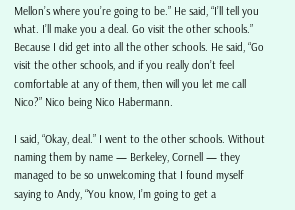Mellon’s where you’re going to be.” He said, “I’ll tell you what. I’ll make you a deal. Go visit the other schools.” Because I did get into all the other schools. He said, “Go visit the other schools, and if you really don’t feel comfortable at any of them, then will you let me call Nico?” Nico being Nico Habermann.

I said, “Okay, deal.” I went to the other schools. Without naming them by name — Berkeley, Cornell — they managed to be so unwelcoming that I found myself saying to Andy, “You know, I’m going to get a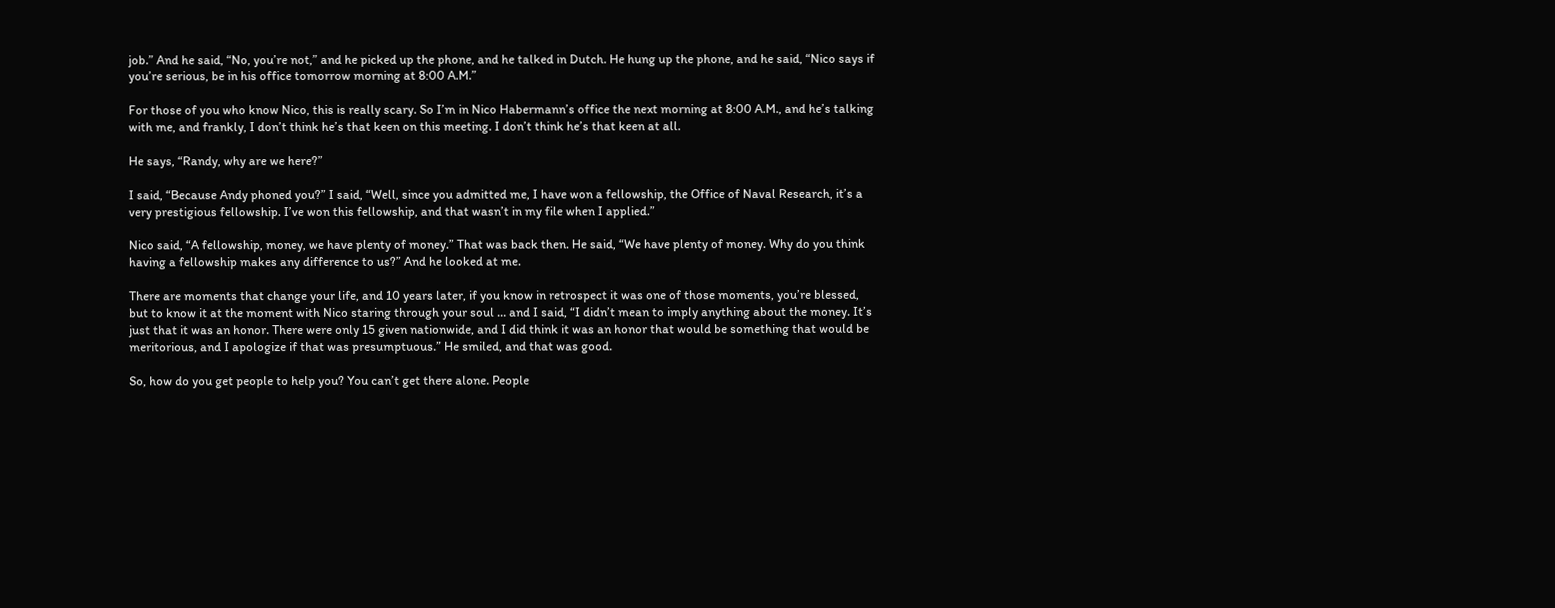job.” And he said, “No, you’re not,” and he picked up the phone, and he talked in Dutch. He hung up the phone, and he said, “Nico says if you’re serious, be in his office tomorrow morning at 8:00 A.M.”

For those of you who know Nico, this is really scary. So I’m in Nico Habermann’s office the next morning at 8:00 A.M., and he’s talking with me, and frankly, I don’t think he’s that keen on this meeting. I don’t think he’s that keen at all.

He says, “Randy, why are we here?”

I said, “Because Andy phoned you?” I said, “Well, since you admitted me, I have won a fellowship, the Office of Naval Research, it’s a very prestigious fellowship. I’ve won this fellowship, and that wasn’t in my file when I applied.”

Nico said, “A fellowship, money, we have plenty of money.” That was back then. He said, “We have plenty of money. Why do you think having a fellowship makes any difference to us?” And he looked at me.

There are moments that change your life, and 10 years later, if you know in retrospect it was one of those moments, you’re blessed, but to know it at the moment with Nico staring through your soul … and I said, “I didn’t mean to imply anything about the money. It’s just that it was an honor. There were only 15 given nationwide, and I did think it was an honor that would be something that would be meritorious, and I apologize if that was presumptuous.” He smiled, and that was good.

So, how do you get people to help you? You can’t get there alone. People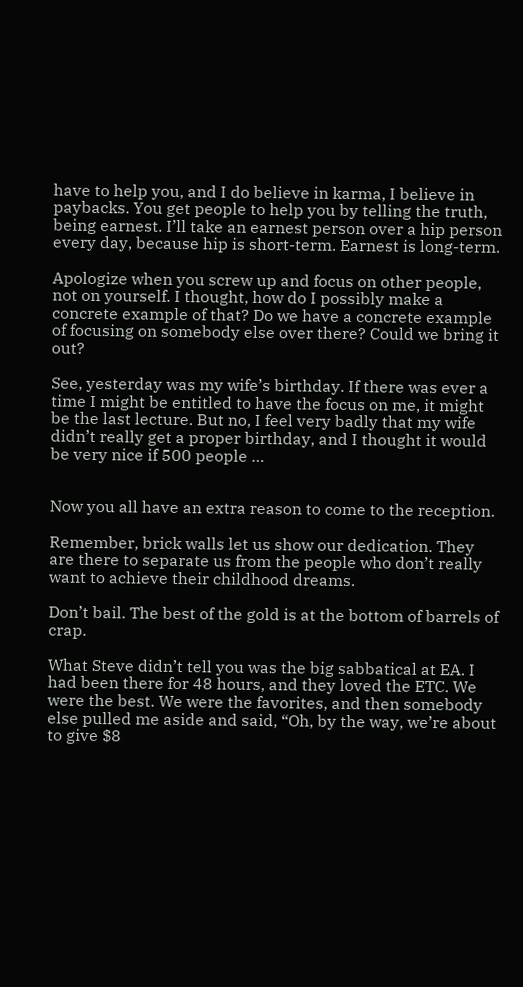have to help you, and I do believe in karma, I believe in paybacks. You get people to help you by telling the truth, being earnest. I’ll take an earnest person over a hip person every day, because hip is short-term. Earnest is long-term.

Apologize when you screw up and focus on other people, not on yourself. I thought, how do I possibly make a concrete example of that? Do we have a concrete example of focusing on somebody else over there? Could we bring it out?

See, yesterday was my wife’s birthday. If there was ever a time I might be entitled to have the focus on me, it might be the last lecture. But no, I feel very badly that my wife didn’t really get a proper birthday, and I thought it would be very nice if 500 people …


Now you all have an extra reason to come to the reception.

Remember, brick walls let us show our dedication. They are there to separate us from the people who don’t really want to achieve their childhood dreams.

Don’t bail. The best of the gold is at the bottom of barrels of crap.

What Steve didn’t tell you was the big sabbatical at EA. I had been there for 48 hours, and they loved the ETC. We were the best. We were the favorites, and then somebody else pulled me aside and said, “Oh, by the way, we’re about to give $8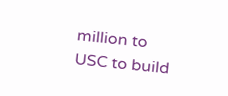million to USC to build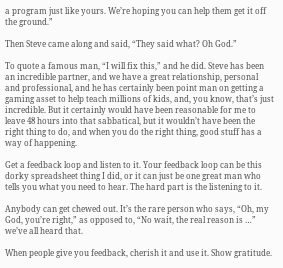a program just like yours. We’re hoping you can help them get it off the ground.”

Then Steve came along and said, “They said what? Oh God.”

To quote a famous man, “I will fix this,” and he did. Steve has been an incredible partner, and we have a great relationship, personal and professional, and he has certainly been point man on getting a gaming asset to help teach millions of kids, and, you know, that’s just incredible. But it certainly would have been reasonable for me to leave 48 hours into that sabbatical, but it wouldn’t have been the right thing to do, and when you do the right thing, good stuff has a way of happening.

Get a feedback loop and listen to it. Your feedback loop can be this dorky spreadsheet thing I did, or it can just be one great man who tells you what you need to hear. The hard part is the listening to it.

Anybody can get chewed out. It’s the rare person who says, “Oh, my God, you’re right,” as opposed to, “No wait, the real reason is …” we’ve all heard that.

When people give you feedback, cherish it and use it. Show gratitude.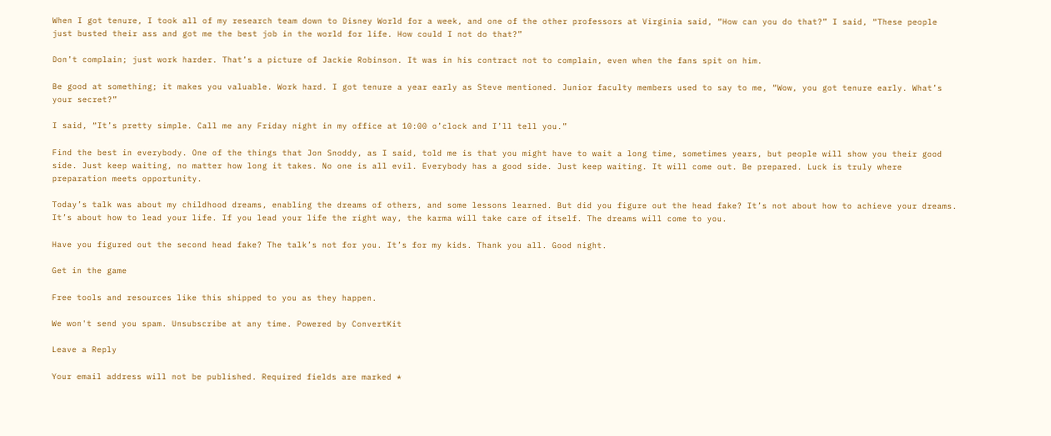When I got tenure, I took all of my research team down to Disney World for a week, and one of the other professors at Virginia said, “How can you do that?” I said, “These people just busted their ass and got me the best job in the world for life. How could I not do that?”

Don’t complain; just work harder. That’s a picture of Jackie Robinson. It was in his contract not to complain, even when the fans spit on him.

Be good at something; it makes you valuable. Work hard. I got tenure a year early as Steve mentioned. Junior faculty members used to say to me, “Wow, you got tenure early. What’s your secret?”

I said, “It’s pretty simple. Call me any Friday night in my office at 10:00 o’clock and I’ll tell you.”

Find the best in everybody. One of the things that Jon Snoddy, as I said, told me is that you might have to wait a long time, sometimes years, but people will show you their good side. Just keep waiting, no matter how long it takes. No one is all evil. Everybody has a good side. Just keep waiting. It will come out. Be prepared. Luck is truly where preparation meets opportunity.

Today’s talk was about my childhood dreams, enabling the dreams of others, and some lessons learned. But did you figure out the head fake? It’s not about how to achieve your dreams. It’s about how to lead your life. If you lead your life the right way, the karma will take care of itself. The dreams will come to you.

Have you figured out the second head fake? The talk’s not for you. It’s for my kids. Thank you all. Good night.

Get in the game

Free tools and resources like this shipped to you as they happen.

We won't send you spam. Unsubscribe at any time. Powered by ConvertKit

Leave a Reply

Your email address will not be published. Required fields are marked *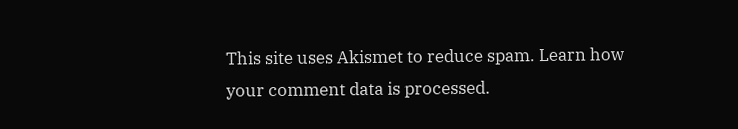This site uses Akismet to reduce spam. Learn how your comment data is processed.